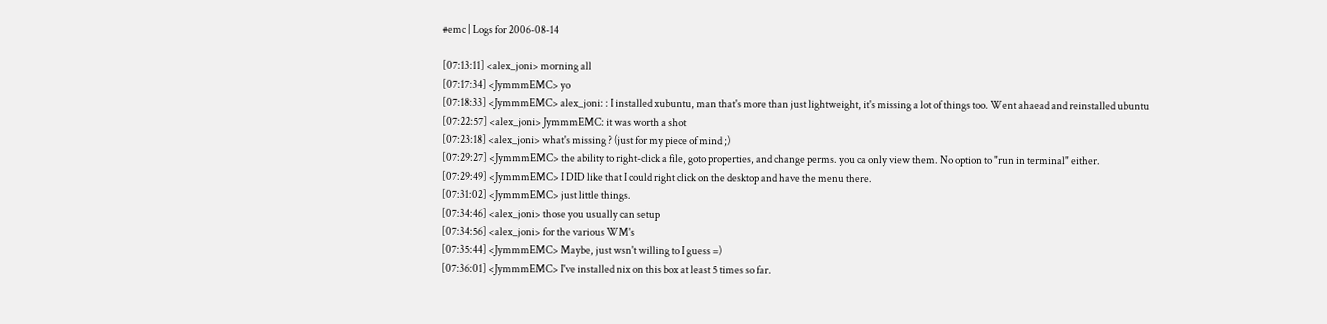#emc | Logs for 2006-08-14

[07:13:11] <alex_joni> morning all
[07:17:34] <JymmmEMC> yo
[07:18:33] <JymmmEMC> alex_joni: : I installed xubuntu, man that's more than just lightweight, it's missing a lot of things too. Went ahaead and reinstalled ubuntu
[07:22:57] <alex_joni> JymmmEMC: it was worth a shot
[07:23:18] <alex_joni> what's missing ? (just for my piece of mind ;)
[07:29:27] <JymmmEMC> the ability to right-click a file, goto properties, and change perms. you ca only view them. No option to "run in terminal" either.
[07:29:49] <JymmmEMC> I DID like that I could right click on the desktop and have the menu there.
[07:31:02] <JymmmEMC> just little things.
[07:34:46] <alex_joni> those you usually can setup
[07:34:56] <alex_joni> for the various WM's
[07:35:44] <JymmmEMC> Maybe, just wsn't willing to I guess =)
[07:36:01] <JymmmEMC> I've installed nix on this box at least 5 times so far.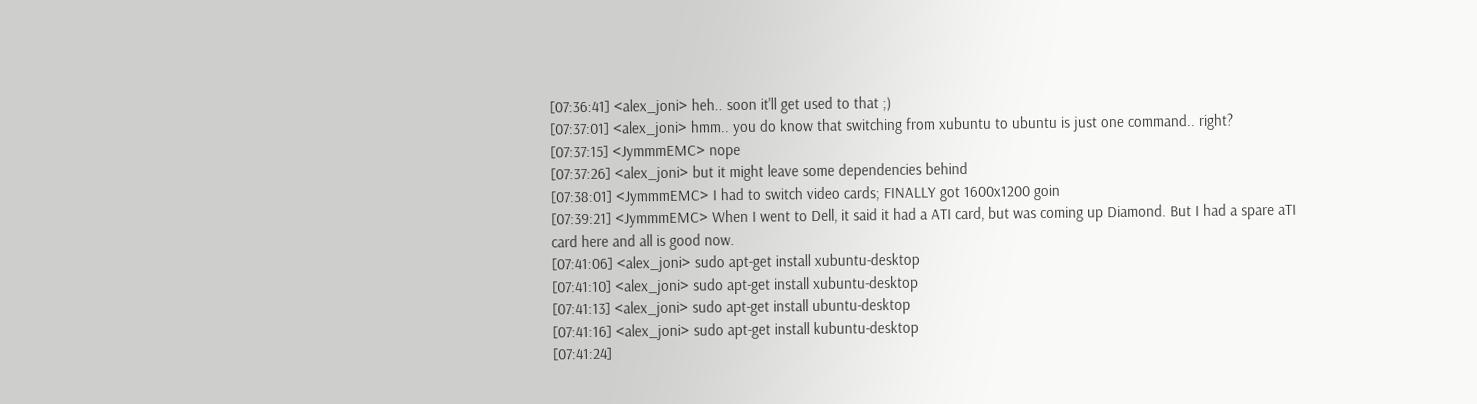[07:36:41] <alex_joni> heh.. soon it'll get used to that ;)
[07:37:01] <alex_joni> hmm.. you do know that switching from xubuntu to ubuntu is just one command.. right?
[07:37:15] <JymmmEMC> nope
[07:37:26] <alex_joni> but it might leave some dependencies behind
[07:38:01] <JymmmEMC> I had to switch video cards; FINALLY got 1600x1200 goin
[07:39:21] <JymmmEMC> When I went to Dell, it said it had a ATI card, but was coming up Diamond. But I had a spare aTI card here and all is good now.
[07:41:06] <alex_joni> sudo apt-get install xubuntu-desktop
[07:41:10] <alex_joni> sudo apt-get install xubuntu-desktop
[07:41:13] <alex_joni> sudo apt-get install ubuntu-desktop
[07:41:16] <alex_joni> sudo apt-get install kubuntu-desktop
[07:41:24]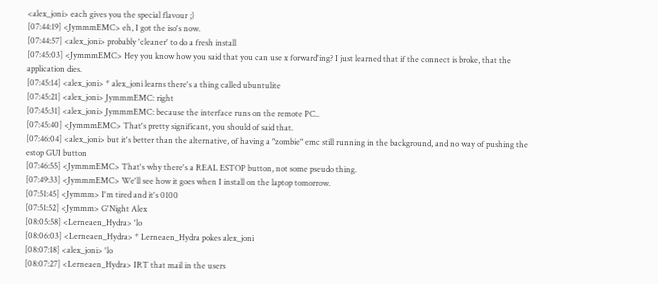<alex_joni> each gives you the special flavour ;)
[07:44:19] <JymmmEMC> eh, I got the iso's now.
[07:44:57] <alex_joni> probably 'cleaner' to do a fresh install
[07:45:03] <JymmmEMC> Hey you know how you said that you can use x forward'ing? I just learned that if the connect is broke, that the application dies.
[07:45:14] <alex_joni> * alex_joni learns there's a thing called ubuntulite
[07:45:21] <alex_joni> JymmmEMC: right
[07:45:31] <alex_joni> JymmmEMC: because the interface runs on the remote PC..
[07:45:40] <JymmmEMC> That's pretty significant, you should of said that.
[07:46:04] <alex_joni> but it's better than the alternative, of having a "zombie" emc still running in the background, and no way of pushing the estop GUI button
[07:46:55] <JymmmEMC> That's why there's a REAL ESTOP button, not some pseudo thing.
[07:49:33] <JymmmEMC> We'll see how it goes when I install on the laptop tomorrow.
[07:51:45] <Jymmm> I'm tired and it's 0100
[07:51:52] <Jymmm> G'Night Alex
[08:05:58] <Lerneaen_Hydra> 'lo
[08:06:03] <Lerneaen_Hydra> * Lerneaen_Hydra pokes alex_joni
[08:07:18] <alex_joni> 'lo
[08:07:27] <Lerneaen_Hydra> IRT that mail in the users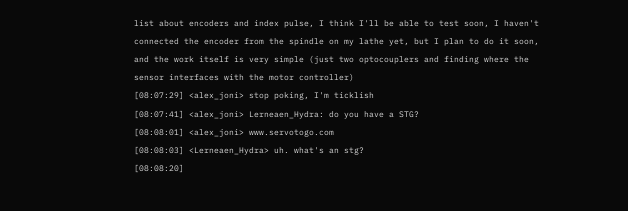list about encoders and index pulse, I think I'll be able to test soon, I haven't connected the encoder from the spindle on my lathe yet, but I plan to do it soon, and the work itself is very simple (just two optocouplers and finding where the sensor interfaces with the motor controller)
[08:07:29] <alex_joni> stop poking, I'm ticklish
[08:07:41] <alex_joni> Lerneaen_Hydra: do you have a STG?
[08:08:01] <alex_joni> www.servotogo.com
[08:08:03] <Lerneaen_Hydra> uh. what's an stg?
[08:08:20]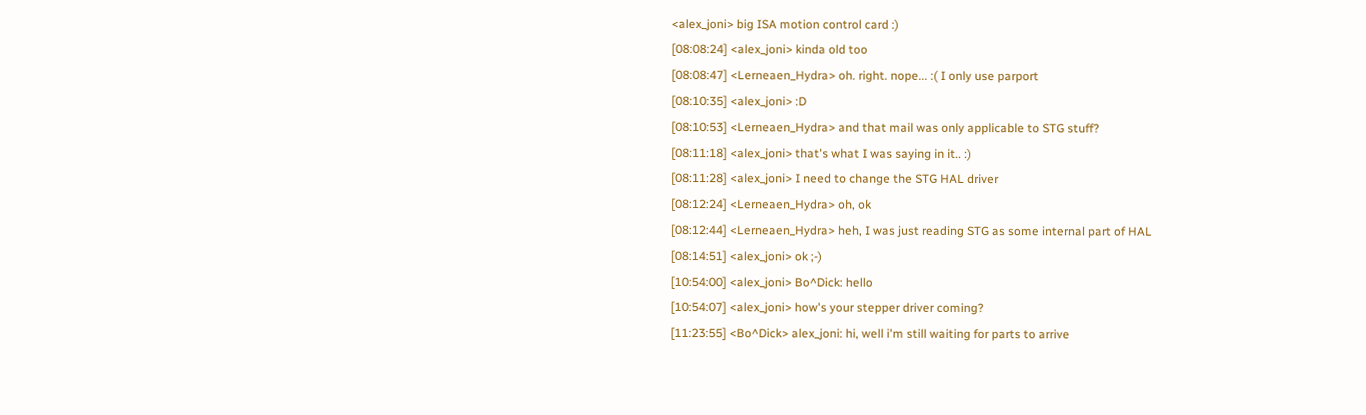<alex_joni> big ISA motion control card :)
[08:08:24] <alex_joni> kinda old too
[08:08:47] <Lerneaen_Hydra> oh. right. nope... :( I only use parport
[08:10:35] <alex_joni> :D
[08:10:53] <Lerneaen_Hydra> and that mail was only applicable to STG stuff?
[08:11:18] <alex_joni> that's what I was saying in it.. :)
[08:11:28] <alex_joni> I need to change the STG HAL driver
[08:12:24] <Lerneaen_Hydra> oh, ok
[08:12:44] <Lerneaen_Hydra> heh, I was just reading STG as some internal part of HAL
[08:14:51] <alex_joni> ok ;-)
[10:54:00] <alex_joni> Bo^Dick: hello
[10:54:07] <alex_joni> how's your stepper driver coming?
[11:23:55] <Bo^Dick> alex_joni: hi, well i'm still waiting for parts to arrive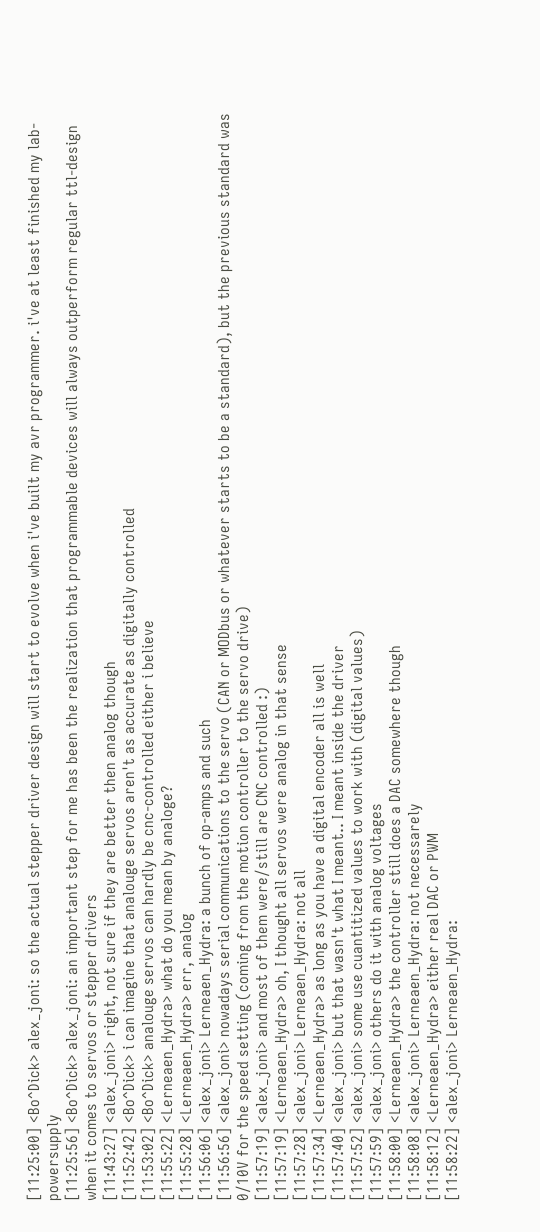[11:25:00] <Bo^Dick> alex_joni: so the actual stepper driver design will start to evolve when i've built my avr programmer. i've at least finished my lab-powersupply
[11:25:56] <Bo^Dick> alex_joni: an important step for me has been the realization that programmable devices will always outperform regular ttl-design when it comes to servos or stepper drivers
[11:43:27] <alex_joni> right, not sure if they are better then analog though
[11:52:42] <Bo^Dick> i can imagine that analouge servos aren't as accurate as digitally controlled
[11:53:02] <Bo^Dick> analouge servos can hardly be cnc-controlled either i believe
[11:55:22] <Lerneaen_Hydra> what do you mean by analoge?
[11:55:28] <Lerneaen_Hydra> err, analog
[11:56:06] <alex_joni> Lerneaen_Hydra: a bunch of op-amps and such
[11:56:56] <alex_joni> nowadays serial communications to the servo (CAN or MODbus or whatever starts to be a standard), but the previous standard was 0/10V for the speed setting (coming from the motion controller to the servo drive)
[11:57:19] <alex_joni> and most of them were/still are CNC controlled :)
[11:57:19] <Lerneaen_Hydra> oh, I thought all servos were analog in that sense
[11:57:28] <alex_joni> Lerneaen_Hydra: not all
[11:57:34] <Lerneaen_Hydra> as long as you have a digital encoder all is well
[11:57:40] <alex_joni> but that wasn't what I meant.. I meant inside the driver
[11:57:52] <alex_joni> some use cuantitized values to work with (digital values)
[11:57:59] <alex_joni> others do it with analog voltages
[11:58:00] <Lerneaen_Hydra> the controller still does a DAC somewhere though
[11:58:08] <alex_joni> Lerneaen_Hydra: not necessarely
[11:58:12] <Lerneaen_Hydra> either real DAC or PWM
[11:58:22] <alex_joni> Lerneaen_Hydra: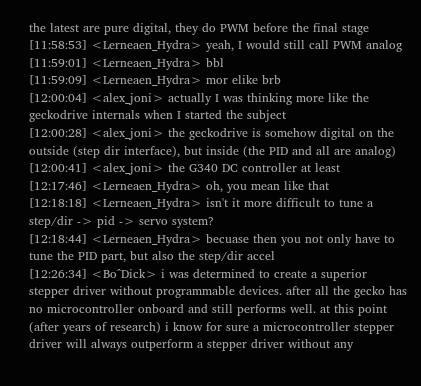the latest are pure digital, they do PWM before the final stage
[11:58:53] <Lerneaen_Hydra> yeah, I would still call PWM analog
[11:59:01] <Lerneaen_Hydra> bbl
[11:59:09] <Lerneaen_Hydra> mor elike brb
[12:00:04] <alex_joni> actually I was thinking more like the geckodrive internals when I started the subject
[12:00:28] <alex_joni> the geckodrive is somehow digital on the outside (step dir interface), but inside (the PID and all are analog)
[12:00:41] <alex_joni> the G340 DC controller at least
[12:17:46] <Lerneaen_Hydra> oh, you mean like that
[12:18:18] <Lerneaen_Hydra> isn't it more difficult to tune a step/dir -> pid -> servo system?
[12:18:44] <Lerneaen_Hydra> becuase then you not only have to tune the PID part, but also the step/dir accel
[12:26:34] <Bo^Dick> i was determined to create a superior stepper driver without programmable devices. after all the gecko has no microcontroller onboard and still performs well. at this point (after years of research) i know for sure a microcontroller stepper driver will always outperform a stepper driver without any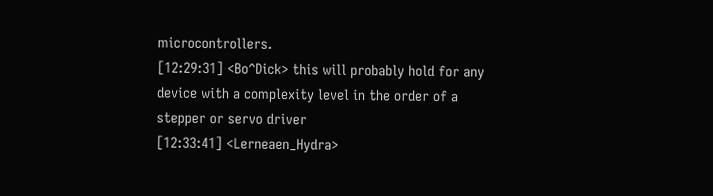microcontrollers.
[12:29:31] <Bo^Dick> this will probably hold for any device with a complexity level in the order of a stepper or servo driver
[12:33:41] <Lerneaen_Hydra>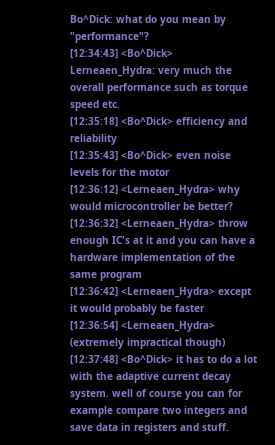Bo^Dick: what do you mean by "performance"?
[12:34:43] <Bo^Dick> Lerneaen_Hydra: very much the overall performance such as torque speed etc.
[12:35:18] <Bo^Dick> efficiency and reliability
[12:35:43] <Bo^Dick> even noise levels for the motor
[12:36:12] <Lerneaen_Hydra> why would microcontroller be better?
[12:36:32] <Lerneaen_Hydra> throw enough IC's at it and you can have a hardware implementation of the same program
[12:36:42] <Lerneaen_Hydra> except it would probably be faster
[12:36:54] <Lerneaen_Hydra> (extremely impractical though)
[12:37:48] <Bo^Dick> it has to do a lot with the adaptive current decay system. well of course you can for example compare two integers and save data in registers and stuff.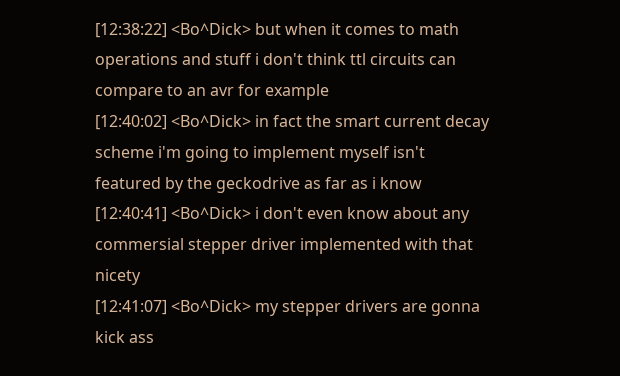[12:38:22] <Bo^Dick> but when it comes to math operations and stuff i don't think ttl circuits can compare to an avr for example
[12:40:02] <Bo^Dick> in fact the smart current decay scheme i'm going to implement myself isn't featured by the geckodrive as far as i know
[12:40:41] <Bo^Dick> i don't even know about any commersial stepper driver implemented with that nicety
[12:41:07] <Bo^Dick> my stepper drivers are gonna kick ass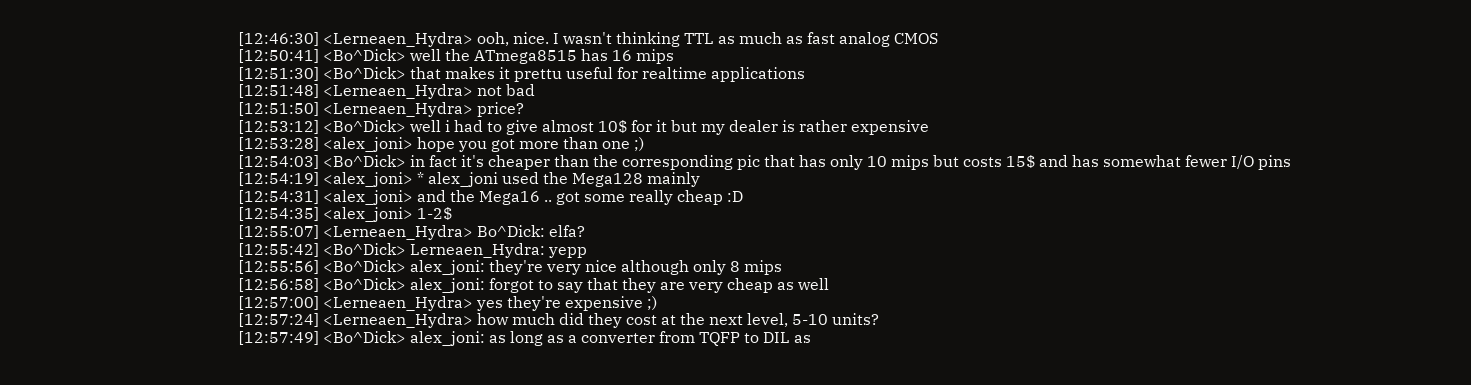[12:46:30] <Lerneaen_Hydra> ooh, nice. I wasn't thinking TTL as much as fast analog CMOS
[12:50:41] <Bo^Dick> well the ATmega8515 has 16 mips
[12:51:30] <Bo^Dick> that makes it prettu useful for realtime applications
[12:51:48] <Lerneaen_Hydra> not bad
[12:51:50] <Lerneaen_Hydra> price?
[12:53:12] <Bo^Dick> well i had to give almost 10$ for it but my dealer is rather expensive
[12:53:28] <alex_joni> hope you got more than one ;)
[12:54:03] <Bo^Dick> in fact it's cheaper than the corresponding pic that has only 10 mips but costs 15$ and has somewhat fewer I/O pins
[12:54:19] <alex_joni> * alex_joni used the Mega128 mainly
[12:54:31] <alex_joni> and the Mega16 .. got some really cheap :D
[12:54:35] <alex_joni> 1-2$
[12:55:07] <Lerneaen_Hydra> Bo^Dick: elfa?
[12:55:42] <Bo^Dick> Lerneaen_Hydra: yepp
[12:55:56] <Bo^Dick> alex_joni: they're very nice although only 8 mips
[12:56:58] <Bo^Dick> alex_joni: forgot to say that they are very cheap as well
[12:57:00] <Lerneaen_Hydra> yes they're expensive ;)
[12:57:24] <Lerneaen_Hydra> how much did they cost at the next level, 5-10 units?
[12:57:49] <Bo^Dick> alex_joni: as long as a converter from TQFP to DIL as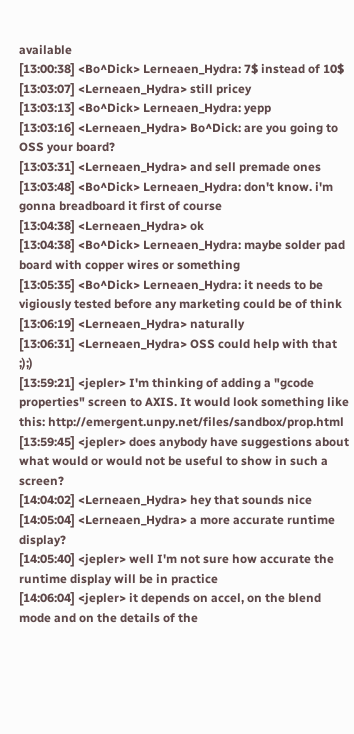available
[13:00:38] <Bo^Dick> Lerneaen_Hydra: 7$ instead of 10$
[13:03:07] <Lerneaen_Hydra> still pricey
[13:03:13] <Bo^Dick> Lerneaen_Hydra: yepp
[13:03:16] <Lerneaen_Hydra> Bo^Dick: are you going to OSS your board?
[13:03:31] <Lerneaen_Hydra> and sell premade ones
[13:03:48] <Bo^Dick> Lerneaen_Hydra: don't know. i'm gonna breadboard it first of course
[13:04:38] <Lerneaen_Hydra> ok
[13:04:38] <Bo^Dick> Lerneaen_Hydra: maybe solder pad board with copper wires or something
[13:05:35] <Bo^Dick> Lerneaen_Hydra: it needs to be vigiously tested before any marketing could be of think
[13:06:19] <Lerneaen_Hydra> naturally
[13:06:31] <Lerneaen_Hydra> OSS could help with that ;);)
[13:59:21] <jepler> I'm thinking of adding a "gcode properties" screen to AXIS. It would look something like this: http://emergent.unpy.net/files/sandbox/prop.html
[13:59:45] <jepler> does anybody have suggestions about what would or would not be useful to show in such a screen?
[14:04:02] <Lerneaen_Hydra> hey that sounds nice
[14:05:04] <Lerneaen_Hydra> a more accurate runtime display?
[14:05:40] <jepler> well I'm not sure how accurate the runtime display will be in practice
[14:06:04] <jepler> it depends on accel, on the blend mode and on the details of the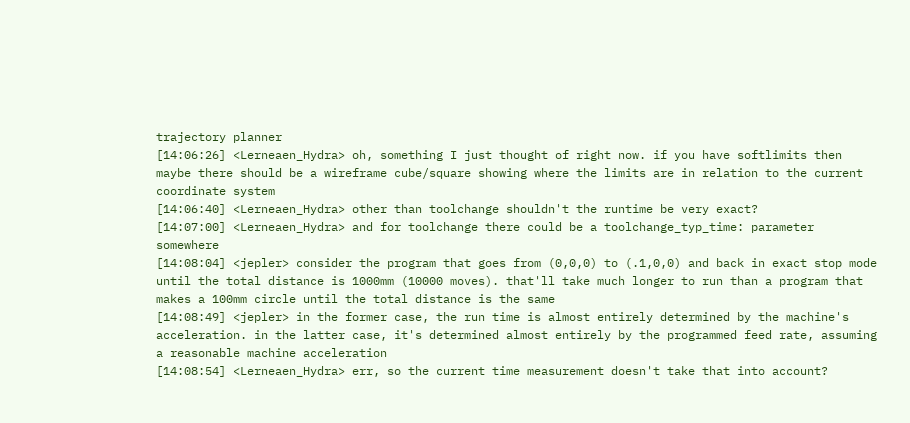trajectory planner
[14:06:26] <Lerneaen_Hydra> oh, something I just thought of right now. if you have softlimits then maybe there should be a wireframe cube/square showing where the limits are in relation to the current coordinate system
[14:06:40] <Lerneaen_Hydra> other than toolchange shouldn't the runtime be very exact?
[14:07:00] <Lerneaen_Hydra> and for toolchange there could be a toolchange_typ_time: parameter somewhere
[14:08:04] <jepler> consider the program that goes from (0,0,0) to (.1,0,0) and back in exact stop mode until the total distance is 1000mm (10000 moves). that'll take much longer to run than a program that makes a 100mm circle until the total distance is the same
[14:08:49] <jepler> in the former case, the run time is almost entirely determined by the machine's acceleration. in the latter case, it's determined almost entirely by the programmed feed rate, assuming a reasonable machine acceleration
[14:08:54] <Lerneaen_Hydra> err, so the current time measurement doesn't take that into account?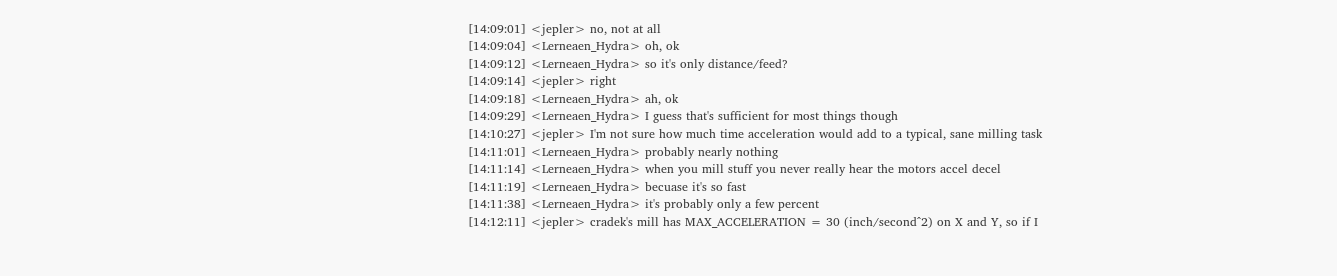[14:09:01] <jepler> no, not at all
[14:09:04] <Lerneaen_Hydra> oh, ok
[14:09:12] <Lerneaen_Hydra> so it's only distance/feed?
[14:09:14] <jepler> right
[14:09:18] <Lerneaen_Hydra> ah, ok
[14:09:29] <Lerneaen_Hydra> I guess that's sufficient for most things though
[14:10:27] <jepler> I'm not sure how much time acceleration would add to a typical, sane milling task
[14:11:01] <Lerneaen_Hydra> probably nearly nothing
[14:11:14] <Lerneaen_Hydra> when you mill stuff you never really hear the motors accel decel
[14:11:19] <Lerneaen_Hydra> becuase it's so fast
[14:11:38] <Lerneaen_Hydra> it's probably only a few percent
[14:12:11] <jepler> cradek's mill has MAX_ACCELERATION = 30 (inch/second^2) on X and Y, so if I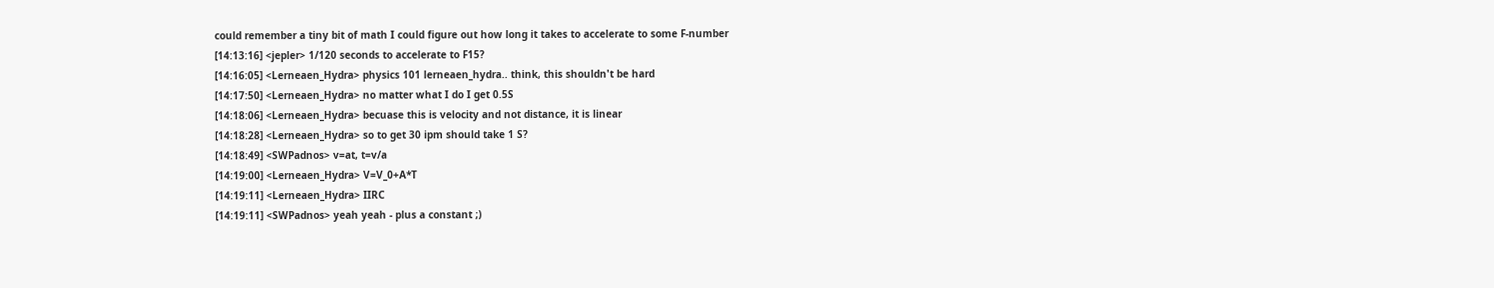could remember a tiny bit of math I could figure out how long it takes to accelerate to some F-number
[14:13:16] <jepler> 1/120 seconds to accelerate to F15?
[14:16:05] <Lerneaen_Hydra> physics 101 lerneaen_hydra.. think, this shouldn't be hard
[14:17:50] <Lerneaen_Hydra> no matter what I do I get 0.5S
[14:18:06] <Lerneaen_Hydra> becuase this is velocity and not distance, it is linear
[14:18:28] <Lerneaen_Hydra> so to get 30 ipm should take 1 S?
[14:18:49] <SWPadnos> v=at, t=v/a
[14:19:00] <Lerneaen_Hydra> V=V_0+A*T
[14:19:11] <Lerneaen_Hydra> IIRC
[14:19:11] <SWPadnos> yeah yeah - plus a constant ;)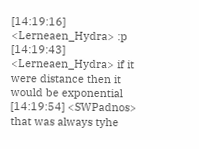[14:19:16] <Lerneaen_Hydra> :p
[14:19:43] <Lerneaen_Hydra> if it were distance then it would be exponential
[14:19:54] <SWPadnos> that was always tyhe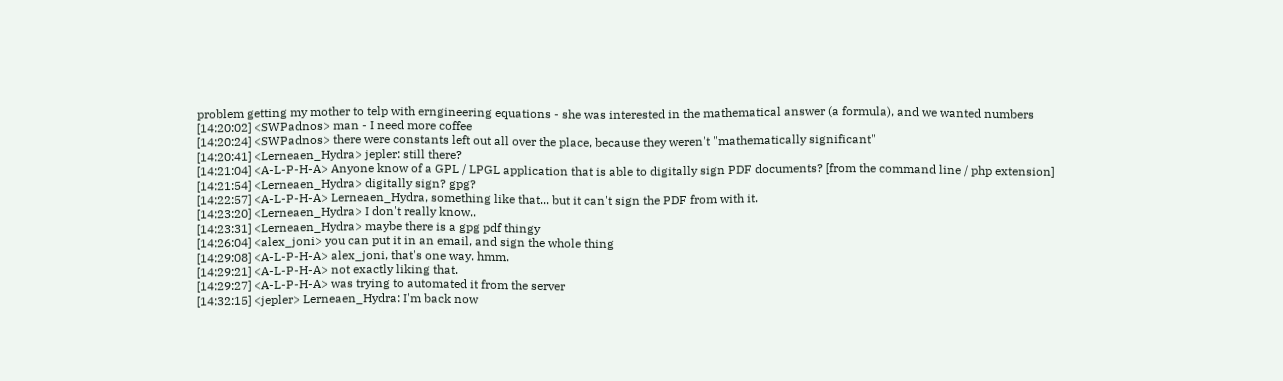problem getting my mother to telp with erngineering equations - she was interested in the mathematical answer (a formula), and we wanted numbers
[14:20:02] <SWPadnos> man - I need more coffee
[14:20:24] <SWPadnos> there were constants left out all over the place, because they weren't "mathematically significant"
[14:20:41] <Lerneaen_Hydra> jepler: still there?
[14:21:04] <A-L-P-H-A> Anyone know of a GPL / LPGL application that is able to digitally sign PDF documents? [from the command line / php extension]
[14:21:54] <Lerneaen_Hydra> digitally sign? gpg?
[14:22:57] <A-L-P-H-A> Lerneaen_Hydra, something like that... but it can't sign the PDF from with it.
[14:23:20] <Lerneaen_Hydra> I don't really know..
[14:23:31] <Lerneaen_Hydra> maybe there is a gpg pdf thingy
[14:26:04] <alex_joni> you can put it in an email, and sign the whole thing
[14:29:08] <A-L-P-H-A> alex_joni, that's one way. hmm.
[14:29:21] <A-L-P-H-A> not exactly liking that.
[14:29:27] <A-L-P-H-A> was trying to automated it from the server
[14:32:15] <jepler> Lerneaen_Hydra: I'm back now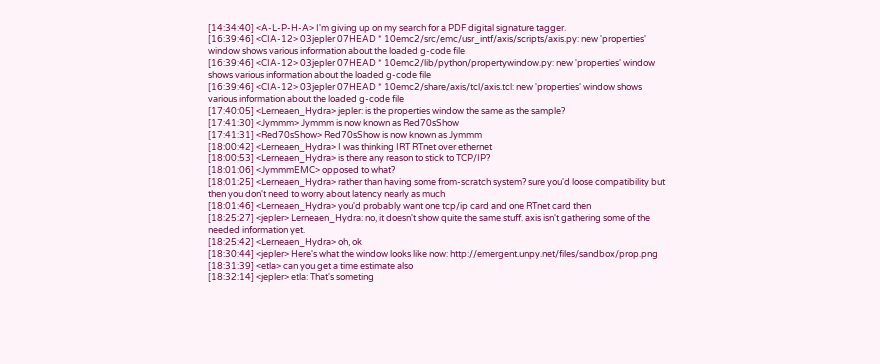[14:34:40] <A-L-P-H-A> I'm giving up on my search for a PDF digital signature tagger.
[16:39:46] <CIA-12> 03jepler 07HEAD * 10emc2/src/emc/usr_intf/axis/scripts/axis.py: new 'properties' window shows various information about the loaded g-code file
[16:39:46] <CIA-12> 03jepler 07HEAD * 10emc2/lib/python/propertywindow.py: new 'properties' window shows various information about the loaded g-code file
[16:39:46] <CIA-12> 03jepler 07HEAD * 10emc2/share/axis/tcl/axis.tcl: new 'properties' window shows various information about the loaded g-code file
[17:40:05] <Lerneaen_Hydra> jepler: is the properties window the same as the sample?
[17:41:30] <Jymmm> Jymmm is now known as Red70sShow
[17:41:31] <Red70sShow> Red70sShow is now known as Jymmm
[18:00:42] <Lerneaen_Hydra> I was thinking IRT RTnet over ethernet
[18:00:53] <Lerneaen_Hydra> is there any reason to stick to TCP/IP?
[18:01:06] <JymmmEMC> opposed to what?
[18:01:25] <Lerneaen_Hydra> rather than having some from-scratch system? sure you'd loose compatibility but then you don't need to worry about latency nearly as much
[18:01:46] <Lerneaen_Hydra> you'd probably want one tcp/ip card and one RTnet card then
[18:25:27] <jepler> Lerneaen_Hydra: no, it doesn't show quite the same stuff. axis isn't gathering some of the needed information yet.
[18:25:42] <Lerneaen_Hydra> oh, ok
[18:30:44] <jepler> Here's what the window looks like now: http://emergent.unpy.net/files/sandbox/prop.png
[18:31:39] <etla> can you get a time estimate also
[18:32:14] <jepler> etla: That's someting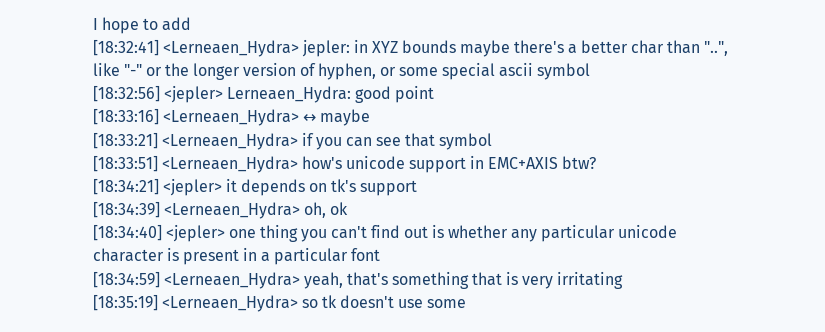I hope to add
[18:32:41] <Lerneaen_Hydra> jepler: in XYZ bounds maybe there's a better char than "..", like "-" or the longer version of hyphen, or some special ascii symbol
[18:32:56] <jepler> Lerneaen_Hydra: good point
[18:33:16] <Lerneaen_Hydra> ↔ maybe
[18:33:21] <Lerneaen_Hydra> if you can see that symbol
[18:33:51] <Lerneaen_Hydra> how's unicode support in EMC+AXIS btw?
[18:34:21] <jepler> it depends on tk's support
[18:34:39] <Lerneaen_Hydra> oh, ok
[18:34:40] <jepler> one thing you can't find out is whether any particular unicode character is present in a particular font
[18:34:59] <Lerneaen_Hydra> yeah, that's something that is very irritating
[18:35:19] <Lerneaen_Hydra> so tk doesn't use some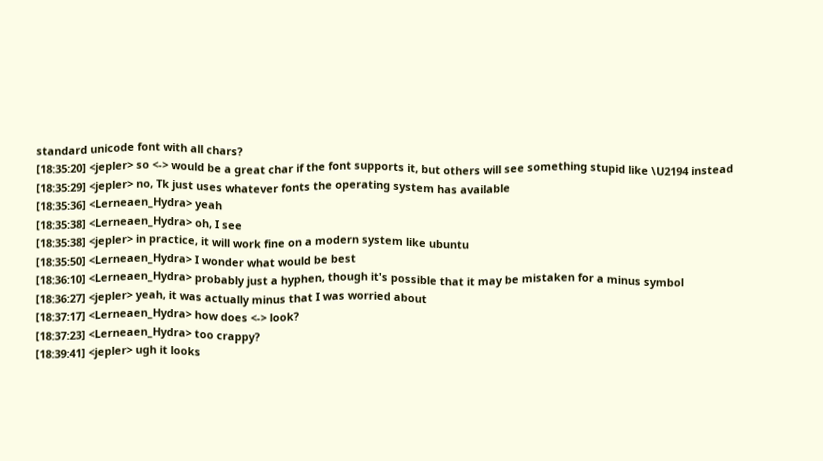standard unicode font with all chars?
[18:35:20] <jepler> so <-> would be a great char if the font supports it, but others will see something stupid like \U2194 instead
[18:35:29] <jepler> no, Tk just uses whatever fonts the operating system has available
[18:35:36] <Lerneaen_Hydra> yeah
[18:35:38] <Lerneaen_Hydra> oh, I see
[18:35:38] <jepler> in practice, it will work fine on a modern system like ubuntu
[18:35:50] <Lerneaen_Hydra> I wonder what would be best
[18:36:10] <Lerneaen_Hydra> probably just a hyphen, though it's possible that it may be mistaken for a minus symbol
[18:36:27] <jepler> yeah, it was actually minus that I was worried about
[18:37:17] <Lerneaen_Hydra> how does <-> look?
[18:37:23] <Lerneaen_Hydra> too crappy?
[18:39:41] <jepler> ugh it looks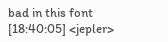bad in this font
[18:40:05] <jepler>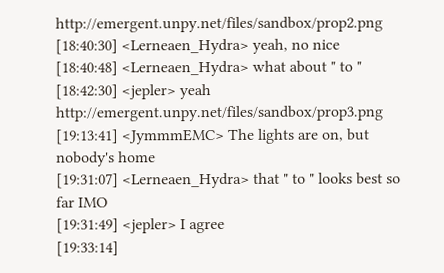http://emergent.unpy.net/files/sandbox/prop2.png
[18:40:30] <Lerneaen_Hydra> yeah, no nice
[18:40:48] <Lerneaen_Hydra> what about " to "
[18:42:30] <jepler> yeah http://emergent.unpy.net/files/sandbox/prop3.png
[19:13:41] <JymmmEMC> The lights are on, but nobody's home
[19:31:07] <Lerneaen_Hydra> that " to " looks best so far IMO
[19:31:49] <jepler> I agree
[19:33:14]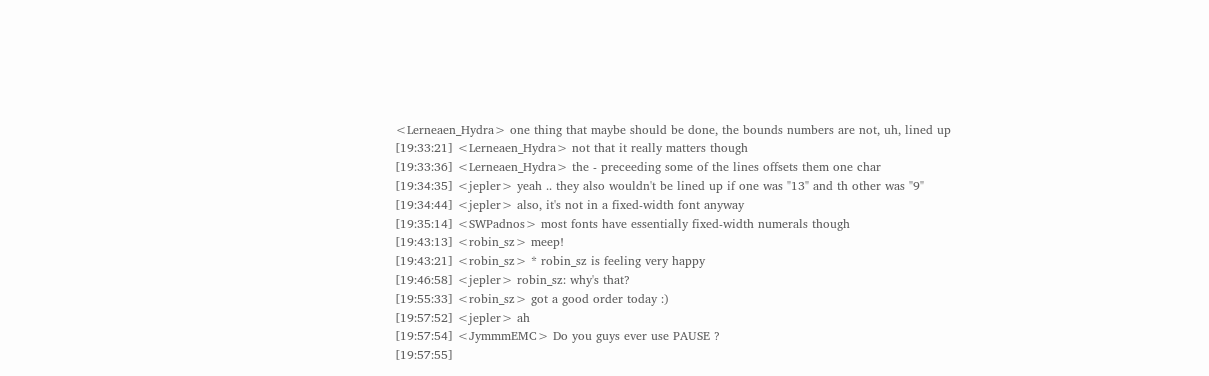<Lerneaen_Hydra> one thing that maybe should be done, the bounds numbers are not, uh, lined up
[19:33:21] <Lerneaen_Hydra> not that it really matters though
[19:33:36] <Lerneaen_Hydra> the - preceeding some of the lines offsets them one char
[19:34:35] <jepler> yeah .. they also wouldn't be lined up if one was "13" and th other was "9"
[19:34:44] <jepler> also, it's not in a fixed-width font anyway
[19:35:14] <SWPadnos> most fonts have essentially fixed-width numerals though
[19:43:13] <robin_sz> meep!
[19:43:21] <robin_sz> * robin_sz is feeling very happy
[19:46:58] <jepler> robin_sz: why's that?
[19:55:33] <robin_sz> got a good order today :)
[19:57:52] <jepler> ah
[19:57:54] <JymmmEMC> Do you guys ever use PAUSE ?
[19:57:55]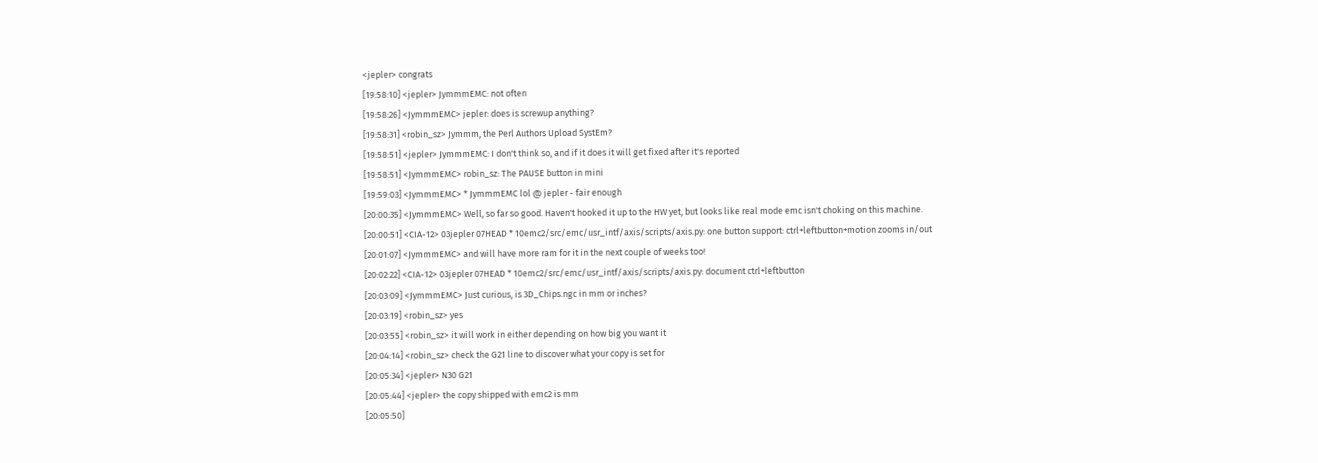<jepler> congrats
[19:58:10] <jepler> JymmmEMC: not often
[19:58:26] <JymmmEMC> jepler: does is screwup anything?
[19:58:31] <robin_sz> Jymmm, the Perl Authors Upload SystEm?
[19:58:51] <jepler> JymmmEMC: I don't think so, and if it does it will get fixed after it's reported
[19:58:51] <JymmmEMC> robin_sz: The PAUSE button in mini
[19:59:03] <JymmmEMC> * JymmmEMC lol @ jepler - fair enough
[20:00:35] <JymmmEMC> Well, so far so good. Haven't hooked it up to the HW yet, but looks like real mode emc isn't choking on this machine.
[20:00:51] <CIA-12> 03jepler 07HEAD * 10emc2/src/emc/usr_intf/axis/scripts/axis.py: one button support: ctrl+leftbutton+motion zooms in/out
[20:01:07] <JymmmEMC> and will have more ram for it in the next couple of weeks too!
[20:02:22] <CIA-12> 03jepler 07HEAD * 10emc2/src/emc/usr_intf/axis/scripts/axis.py: document ctrl+leftbutton
[20:03:09] <JymmmEMC> Just curious, is 3D_Chips.ngc in mm or inches?
[20:03:19] <robin_sz> yes
[20:03:55] <robin_sz> it will work in either depending on how big you want it
[20:04:14] <robin_sz> check the G21 line to discover what your copy is set for
[20:05:34] <jepler> N30 G21
[20:05:44] <jepler> the copy shipped with emc2 is mm
[20:05:50]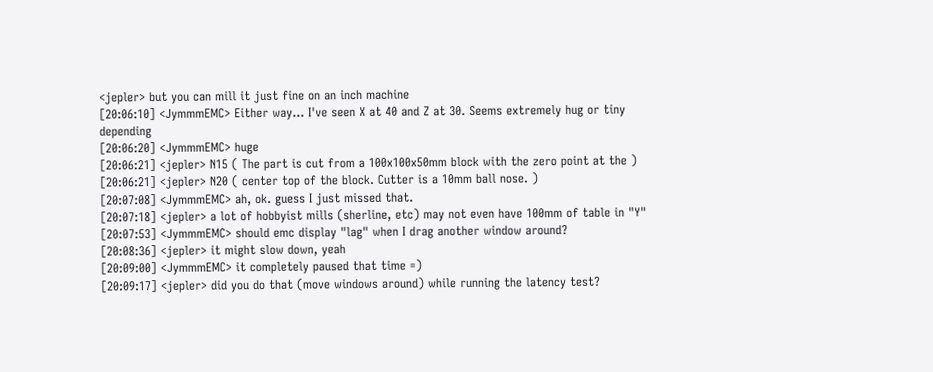<jepler> but you can mill it just fine on an inch machine
[20:06:10] <JymmmEMC> Either way... I've seen X at 40 and Z at 30. Seems extremely hug or tiny depending
[20:06:20] <JymmmEMC> huge
[20:06:21] <jepler> N15 ( The part is cut from a 100x100x50mm block with the zero point at the )
[20:06:21] <jepler> N20 ( center top of the block. Cutter is a 10mm ball nose. )
[20:07:08] <JymmmEMC> ah, ok. guess I just missed that.
[20:07:18] <jepler> a lot of hobbyist mills (sherline, etc) may not even have 100mm of table in "Y"
[20:07:53] <JymmmEMC> should emc display "lag" when I drag another window around?
[20:08:36] <jepler> it might slow down, yeah
[20:09:00] <JymmmEMC> it completely paused that time =)
[20:09:17] <jepler> did you do that (move windows around) while running the latency test?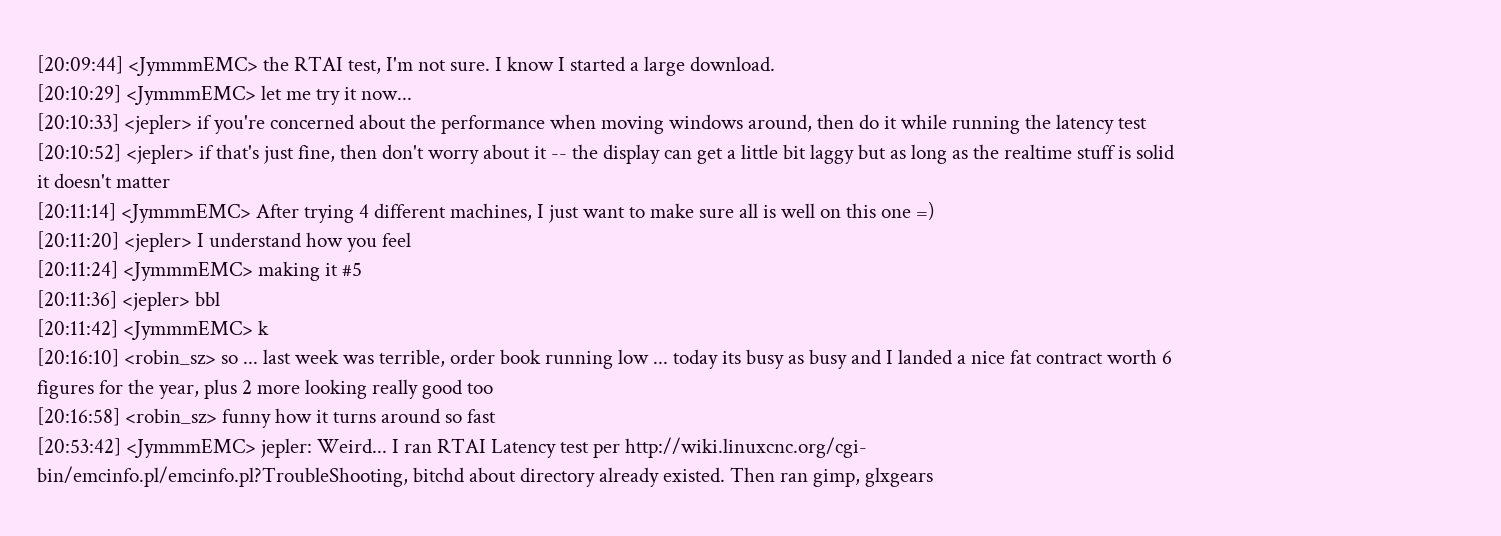[20:09:44] <JymmmEMC> the RTAI test, I'm not sure. I know I started a large download.
[20:10:29] <JymmmEMC> let me try it now...
[20:10:33] <jepler> if you're concerned about the performance when moving windows around, then do it while running the latency test
[20:10:52] <jepler> if that's just fine, then don't worry about it -- the display can get a little bit laggy but as long as the realtime stuff is solid it doesn't matter
[20:11:14] <JymmmEMC> After trying 4 different machines, I just want to make sure all is well on this one =)
[20:11:20] <jepler> I understand how you feel
[20:11:24] <JymmmEMC> making it #5
[20:11:36] <jepler> bbl
[20:11:42] <JymmmEMC> k
[20:16:10] <robin_sz> so ... last week was terrible, order book running low ... today its busy as busy and I landed a nice fat contract worth 6 figures for the year, plus 2 more looking really good too
[20:16:58] <robin_sz> funny how it turns around so fast
[20:53:42] <JymmmEMC> jepler: Weird... I ran RTAI Latency test per http://wiki.linuxcnc.org/cgi-bin/emcinfo.pl/emcinfo.pl?TroubleShooting, bitchd about directory already existed. Then ran gimp, glxgears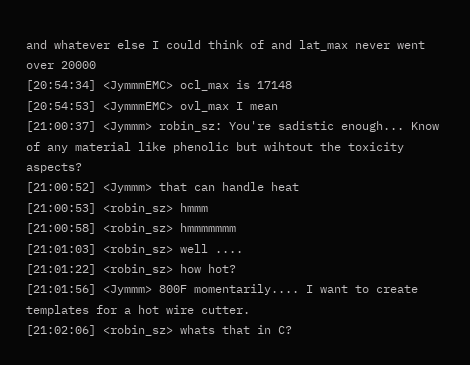and whatever else I could think of and lat_max never went over 20000
[20:54:34] <JymmmEMC> ocl_max is 17148
[20:54:53] <JymmmEMC> ovl_max I mean
[21:00:37] <Jymmm> robin_sz: You're sadistic enough... Know of any material like phenolic but wihtout the toxicity aspects?
[21:00:52] <Jymmm> that can handle heat
[21:00:53] <robin_sz> hmmm
[21:00:58] <robin_sz> hmmmmmmm
[21:01:03] <robin_sz> well ....
[21:01:22] <robin_sz> how hot?
[21:01:56] <Jymmm> 800F momentarily.... I want to create templates for a hot wire cutter.
[21:02:06] <robin_sz> whats that in C?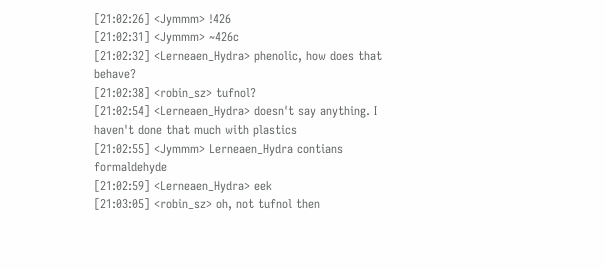[21:02:26] <Jymmm> !426
[21:02:31] <Jymmm> ~426c
[21:02:32] <Lerneaen_Hydra> phenolic, how does that behave?
[21:02:38] <robin_sz> tufnol?
[21:02:54] <Lerneaen_Hydra> doesn't say anything. I haven't done that much with plastics
[21:02:55] <Jymmm> Lerneaen_Hydra contians formaldehyde
[21:02:59] <Lerneaen_Hydra> eek
[21:03:05] <robin_sz> oh, not tufnol then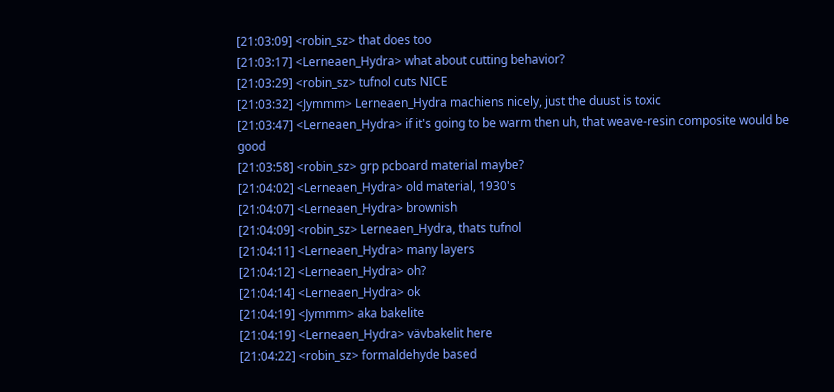[21:03:09] <robin_sz> that does too
[21:03:17] <Lerneaen_Hydra> what about cutting behavior?
[21:03:29] <robin_sz> tufnol cuts NICE
[21:03:32] <Jymmm> Lerneaen_Hydra machiens nicely, just the duust is toxic
[21:03:47] <Lerneaen_Hydra> if it's going to be warm then uh, that weave-resin composite would be good
[21:03:58] <robin_sz> grp pcboard material maybe?
[21:04:02] <Lerneaen_Hydra> old material, 1930's
[21:04:07] <Lerneaen_Hydra> brownish
[21:04:09] <robin_sz> Lerneaen_Hydra, thats tufnol
[21:04:11] <Lerneaen_Hydra> many layers
[21:04:12] <Lerneaen_Hydra> oh?
[21:04:14] <Lerneaen_Hydra> ok
[21:04:19] <Jymmm> aka bakelite
[21:04:19] <Lerneaen_Hydra> vävbakelit here
[21:04:22] <robin_sz> formaldehyde based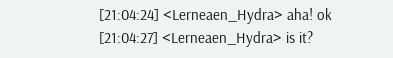[21:04:24] <Lerneaen_Hydra> aha! ok
[21:04:27] <Lerneaen_Hydra> is it?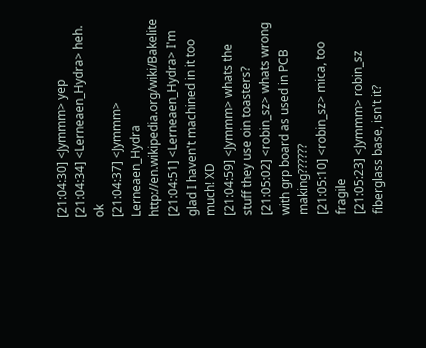[21:04:30] <Jymmm> yep
[21:04:34] <Lerneaen_Hydra> heh. ok
[21:04:37] <Jymmm> Lerneaen_Hydra http://en.wikipedia.org/wiki/Bakelite
[21:04:51] <Lerneaen_Hydra> I'm glad I haven't machined in it too much! XD
[21:04:59] <Jymmm> whats the stuff they use oin toasters?
[21:05:02] <robin_sz> whats wrong with grp board as used in PCB making??????
[21:05:10] <robin_sz> mica, too fragile
[21:05:23] <Jymmm> robin_sz fiberglass base, isn't it?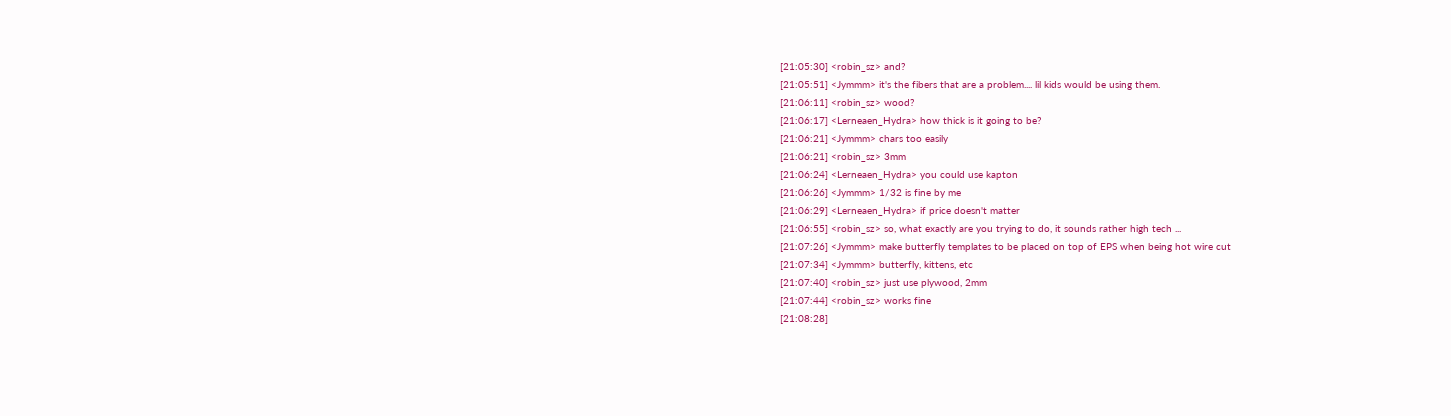[21:05:30] <robin_sz> and?
[21:05:51] <Jymmm> it's the fibers that are a problem.... lil kids would be using them.
[21:06:11] <robin_sz> wood?
[21:06:17] <Lerneaen_Hydra> how thick is it going to be?
[21:06:21] <Jymmm> chars too easily
[21:06:21] <robin_sz> 3mm
[21:06:24] <Lerneaen_Hydra> you could use kapton
[21:06:26] <Jymmm> 1/32 is fine by me
[21:06:29] <Lerneaen_Hydra> if price doesn't matter
[21:06:55] <robin_sz> so, what exactly are you trying to do, it sounds rather high tech ...
[21:07:26] <Jymmm> make butterfly templates to be placed on top of EPS when being hot wire cut
[21:07:34] <Jymmm> butterfly, kittens, etc
[21:07:40] <robin_sz> just use plywood, 2mm
[21:07:44] <robin_sz> works fine
[21:08:28]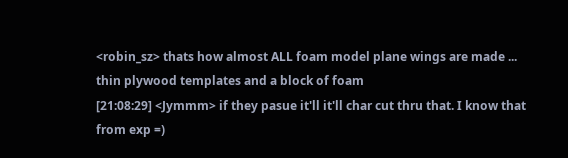<robin_sz> thats how almost ALL foam model plane wings are made ... thin plywood templates and a block of foam
[21:08:29] <Jymmm> if they pasue it'll it'll char cut thru that. I know that from exp =)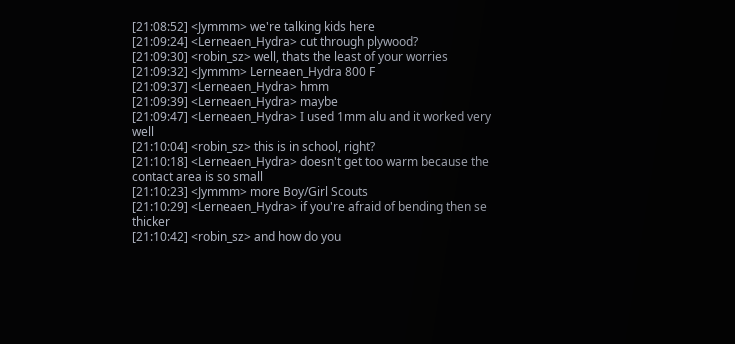[21:08:52] <Jymmm> we're talking kids here
[21:09:24] <Lerneaen_Hydra> cut through plywood?
[21:09:30] <robin_sz> well, thats the least of your worries
[21:09:32] <Jymmm> Lerneaen_Hydra 800 F
[21:09:37] <Lerneaen_Hydra> hmm
[21:09:39] <Lerneaen_Hydra> maybe
[21:09:47] <Lerneaen_Hydra> I used 1mm alu and it worked very well
[21:10:04] <robin_sz> this is in school, right?
[21:10:18] <Lerneaen_Hydra> doesn't get too warm because the contact area is so small
[21:10:23] <Jymmm> more Boy/Girl Scouts
[21:10:29] <Lerneaen_Hydra> if you're afraid of bending then se thicker
[21:10:42] <robin_sz> and how do you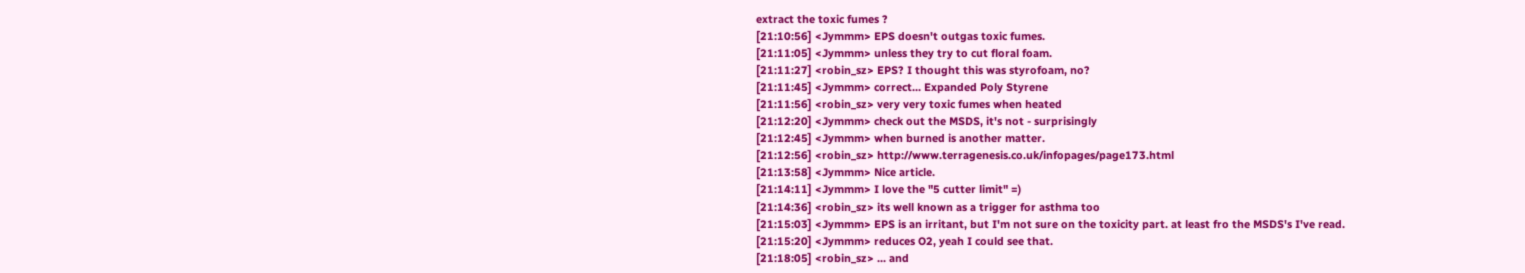extract the toxic fumes ?
[21:10:56] <Jymmm> EPS doesn't outgas toxic fumes.
[21:11:05] <Jymmm> unless they try to cut floral foam.
[21:11:27] <robin_sz> EPS? I thought this was styrofoam, no?
[21:11:45] <Jymmm> correct... Expanded Poly Styrene
[21:11:56] <robin_sz> very very toxic fumes when heated
[21:12:20] <Jymmm> check out the MSDS, it's not - surprisingly
[21:12:45] <Jymmm> when burned is another matter.
[21:12:56] <robin_sz> http://www.terragenesis.co.uk/infopages/page173.html
[21:13:58] <Jymmm> Nice article.
[21:14:11] <Jymmm> I love the "5 cutter limit" =)
[21:14:36] <robin_sz> its well known as a trigger for asthma too
[21:15:03] <Jymmm> EPS is an irritant, but I'm not sure on the toxicity part. at least fro the MSDS's I've read.
[21:15:20] <Jymmm> reduces O2, yeah I could see that.
[21:18:05] <robin_sz> ... and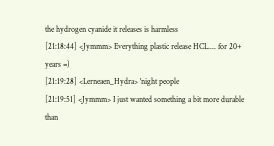the hydrogen cyanide it releases is harmless
[21:18:44] <Jymmm> Everything plastic release HCL.... for 20+ years =)
[21:19:28] <Lerneaen_Hydra> 'night people
[21:19:51] <Jymmm> I just wanted something a bit more durable than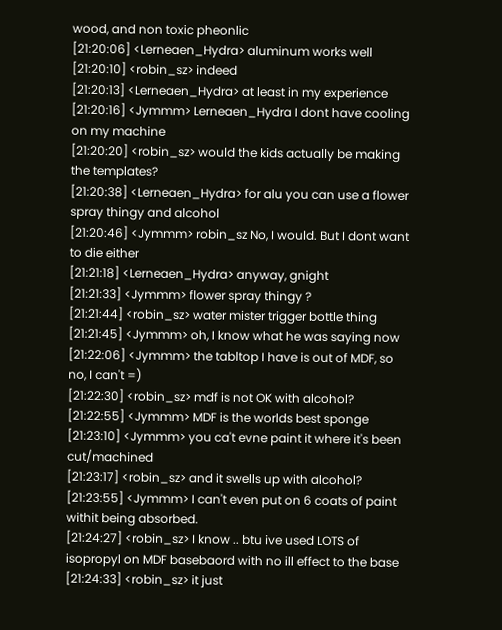wood, and non toxic pheonlic
[21:20:06] <Lerneaen_Hydra> aluminum works well
[21:20:10] <robin_sz> indeed
[21:20:13] <Lerneaen_Hydra> at least in my experience
[21:20:16] <Jymmm> Lerneaen_Hydra I dont have cooling on my machine
[21:20:20] <robin_sz> would the kids actually be making the templates?
[21:20:38] <Lerneaen_Hydra> for alu you can use a flower spray thingy and alcohol
[21:20:46] <Jymmm> robin_sz No, I would. But I dont want to die either
[21:21:18] <Lerneaen_Hydra> anyway, gnight
[21:21:33] <Jymmm> flower spray thingy ?
[21:21:44] <robin_sz> water mister trigger bottle thing
[21:21:45] <Jymmm> oh, I know what he was saying now
[21:22:06] <Jymmm> the tabltop I have is out of MDF, so no, I can't =)
[21:22:30] <robin_sz> mdf is not OK with alcohol?
[21:22:55] <Jymmm> MDF is the worlds best sponge
[21:23:10] <Jymmm> you ca't evne paint it where it's been cut/machined
[21:23:17] <robin_sz> and it swells up with alcohol?
[21:23:55] <Jymmm> I can't even put on 6 coats of paint withit being absorbed.
[21:24:27] <robin_sz> I know .. btu ive used LOTS of isopropyl on MDF basebaord with no ill effect to the base
[21:24:33] <robin_sz> it just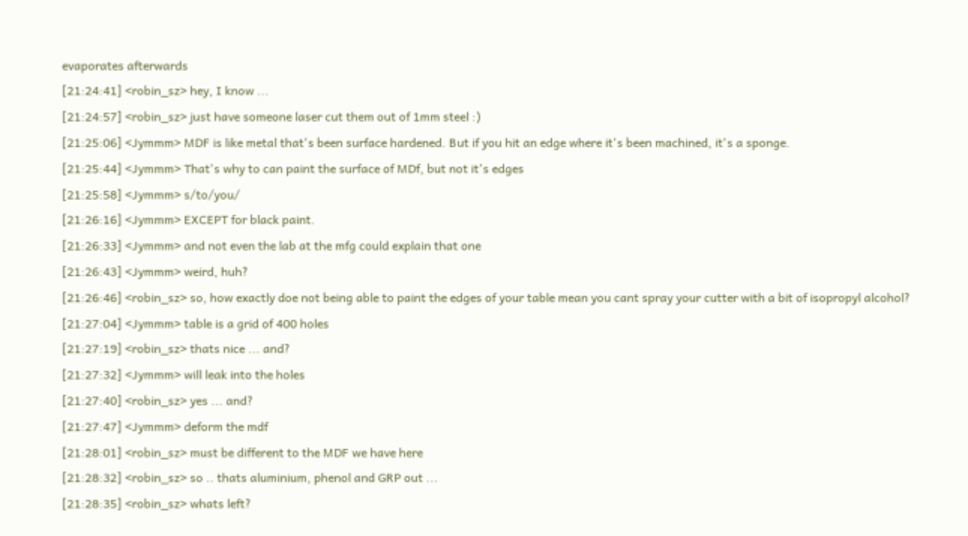evaporates afterwards
[21:24:41] <robin_sz> hey, I know ...
[21:24:57] <robin_sz> just have someone laser cut them out of 1mm steel :)
[21:25:06] <Jymmm> MDF is like metal that's been surface hardened. But if you hit an edge where it's been machined, it's a sponge.
[21:25:44] <Jymmm> That's why to can paint the surface of MDf, but not it's edges
[21:25:58] <Jymmm> s/to/you/
[21:26:16] <Jymmm> EXCEPT for black paint.
[21:26:33] <Jymmm> and not even the lab at the mfg could explain that one
[21:26:43] <Jymmm> weird, huh?
[21:26:46] <robin_sz> so, how exactly doe not being able to paint the edges of your table mean you cant spray your cutter with a bit of isopropyl alcohol?
[21:27:04] <Jymmm> table is a grid of 400 holes
[21:27:19] <robin_sz> thats nice ... and?
[21:27:32] <Jymmm> will leak into the holes
[21:27:40] <robin_sz> yes ... and?
[21:27:47] <Jymmm> deform the mdf
[21:28:01] <robin_sz> must be different to the MDF we have here
[21:28:32] <robin_sz> so .. thats aluminium, phenol and GRP out ...
[21:28:35] <robin_sz> whats left?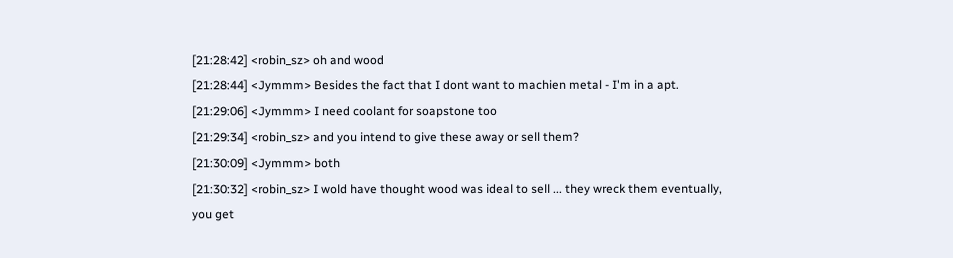[21:28:42] <robin_sz> oh and wood
[21:28:44] <Jymmm> Besides the fact that I dont want to machien metal - I'm in a apt.
[21:29:06] <Jymmm> I need coolant for soapstone too
[21:29:34] <robin_sz> and you intend to give these away or sell them?
[21:30:09] <Jymmm> both
[21:30:32] <robin_sz> I wold have thought wood was ideal to sell ... they wreck them eventually, you get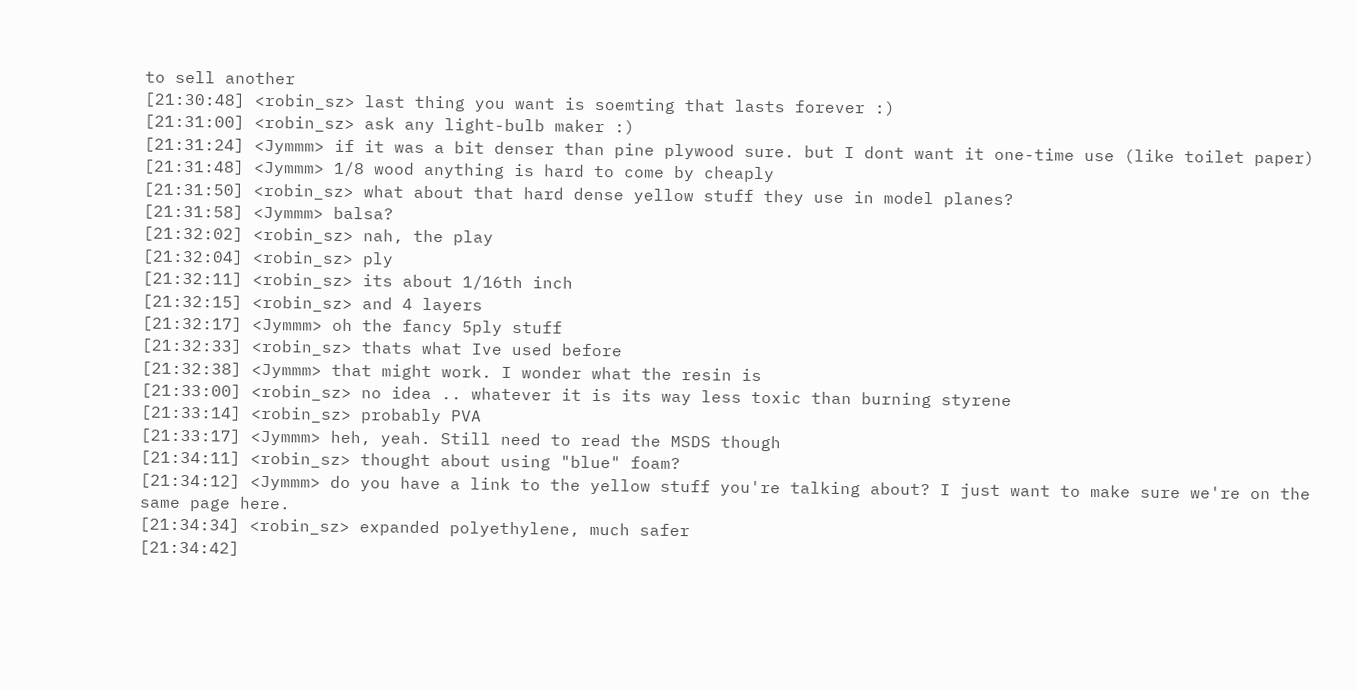to sell another
[21:30:48] <robin_sz> last thing you want is soemting that lasts forever :)
[21:31:00] <robin_sz> ask any light-bulb maker :)
[21:31:24] <Jymmm> if it was a bit denser than pine plywood sure. but I dont want it one-time use (like toilet paper)
[21:31:48] <Jymmm> 1/8 wood anything is hard to come by cheaply
[21:31:50] <robin_sz> what about that hard dense yellow stuff they use in model planes?
[21:31:58] <Jymmm> balsa?
[21:32:02] <robin_sz> nah, the play
[21:32:04] <robin_sz> ply
[21:32:11] <robin_sz> its about 1/16th inch
[21:32:15] <robin_sz> and 4 layers
[21:32:17] <Jymmm> oh the fancy 5ply stuff
[21:32:33] <robin_sz> thats what Ive used before
[21:32:38] <Jymmm> that might work. I wonder what the resin is
[21:33:00] <robin_sz> no idea .. whatever it is its way less toxic than burning styrene
[21:33:14] <robin_sz> probably PVA
[21:33:17] <Jymmm> heh, yeah. Still need to read the MSDS though
[21:34:11] <robin_sz> thought about using "blue" foam?
[21:34:12] <Jymmm> do you have a link to the yellow stuff you're talking about? I just want to make sure we're on the same page here.
[21:34:34] <robin_sz> expanded polyethylene, much safer
[21:34:42]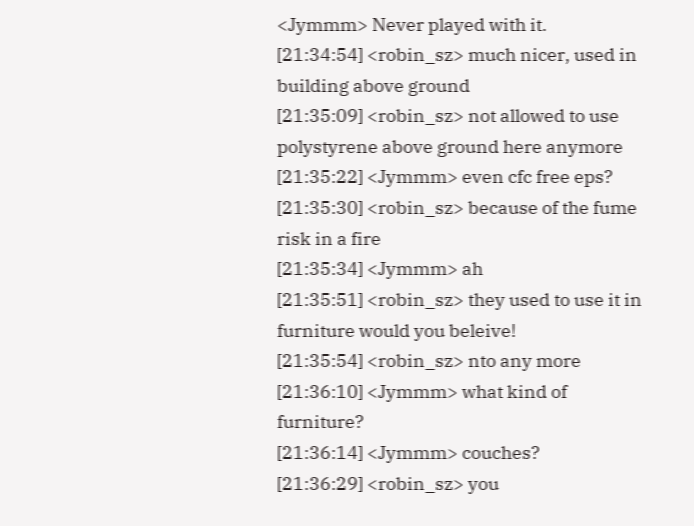<Jymmm> Never played with it.
[21:34:54] <robin_sz> much nicer, used in building above ground
[21:35:09] <robin_sz> not allowed to use polystyrene above ground here anymore
[21:35:22] <Jymmm> even cfc free eps?
[21:35:30] <robin_sz> because of the fume risk in a fire
[21:35:34] <Jymmm> ah
[21:35:51] <robin_sz> they used to use it in furniture would you beleive!
[21:35:54] <robin_sz> nto any more
[21:36:10] <Jymmm> what kind of furniture?
[21:36:14] <Jymmm> couches?
[21:36:29] <robin_sz> you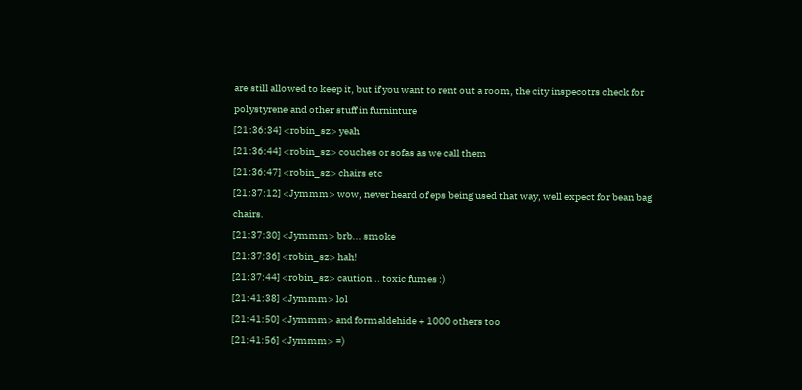are still allowed to keep it, but if you want to rent out a room, the city inspecotrs check for polystyrene and other stuff in furninture
[21:36:34] <robin_sz> yeah
[21:36:44] <robin_sz> couches or sofas as we call them
[21:36:47] <robin_sz> chairs etc
[21:37:12] <Jymmm> wow, never heard of eps being used that way, well expect for bean bag chairs.
[21:37:30] <Jymmm> brb... smoke
[21:37:36] <robin_sz> hah!
[21:37:44] <robin_sz> caution .. toxic fumes :)
[21:41:38] <Jymmm> lol
[21:41:50] <Jymmm> and formaldehide + 1000 others too
[21:41:56] <Jymmm> =)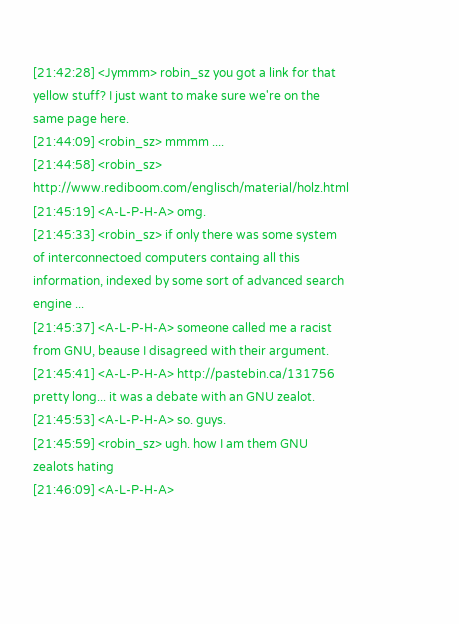[21:42:28] <Jymmm> robin_sz you got a link for that yellow stuff? I just want to make sure we're on the same page here.
[21:44:09] <robin_sz> mmmm ....
[21:44:58] <robin_sz> http://www.rediboom.com/englisch/material/holz.html
[21:45:19] <A-L-P-H-A> omg.
[21:45:33] <robin_sz> if only there was some system of interconnectoed computers containg all this information, indexed by some sort of advanced search engine ...
[21:45:37] <A-L-P-H-A> someone called me a racist from GNU, beause I disagreed with their argument.
[21:45:41] <A-L-P-H-A> http://pastebin.ca/131756 pretty long... it was a debate with an GNU zealot.
[21:45:53] <A-L-P-H-A> so. guys.
[21:45:59] <robin_sz> ugh. how I am them GNU zealots hating
[21:46:09] <A-L-P-H-A>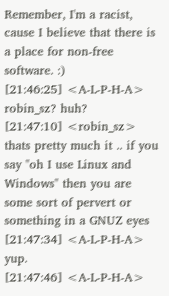Remember, I'm a racist, cause I believe that there is a place for non-free software. :)
[21:46:25] <A-L-P-H-A> robin_sz? huh?
[21:47:10] <robin_sz> thats pretty much it .. if you say "oh I use Linux and Windows" then you are some sort of pervert or something in a GNUZ eyes
[21:47:34] <A-L-P-H-A> yup.
[21:47:46] <A-L-P-H-A>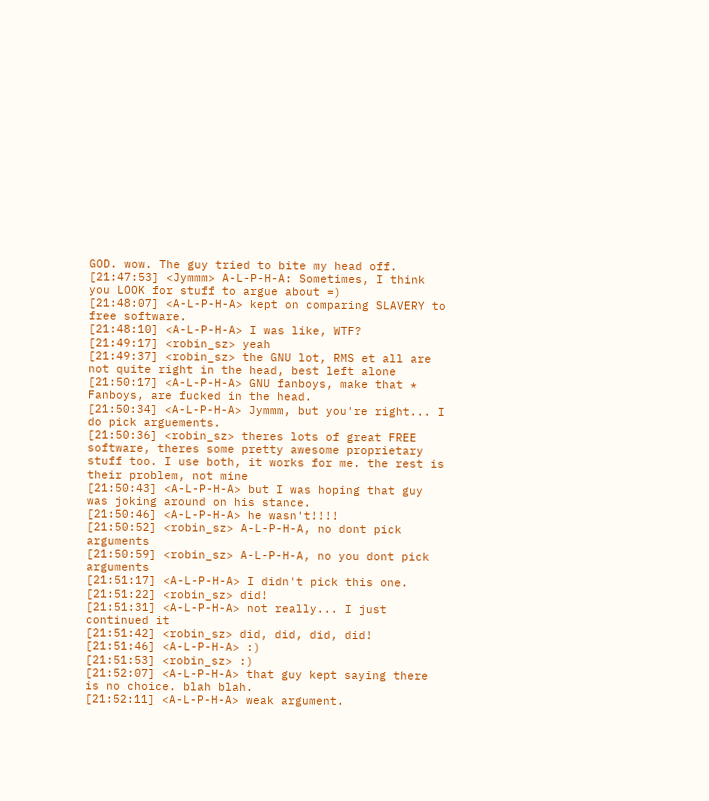GOD. wow. The guy tried to bite my head off.
[21:47:53] <Jymmm> A-L-P-H-A: Sometimes, I think you LOOK for stuff to argue about =)
[21:48:07] <A-L-P-H-A> kept on comparing SLAVERY to free software.
[21:48:10] <A-L-P-H-A> I was like, WTF?
[21:49:17] <robin_sz> yeah
[21:49:37] <robin_sz> the GNU lot, RMS et all are not quite right in the head, best left alone
[21:50:17] <A-L-P-H-A> GNU fanboys, make that * Fanboys, are fucked in the head.
[21:50:34] <A-L-P-H-A> Jymmm, but you're right... I do pick arguements.
[21:50:36] <robin_sz> theres lots of great FREE software, theres some pretty awesome proprietary stuff too. I use both, it works for me. the rest is their problem, not mine
[21:50:43] <A-L-P-H-A> but I was hoping that guy was joking around on his stance.
[21:50:46] <A-L-P-H-A> he wasn't!!!!
[21:50:52] <robin_sz> A-L-P-H-A, no dont pick arguments
[21:50:59] <robin_sz> A-L-P-H-A, no you dont pick arguments
[21:51:17] <A-L-P-H-A> I didn't pick this one.
[21:51:22] <robin_sz> did!
[21:51:31] <A-L-P-H-A> not really... I just continued it
[21:51:42] <robin_sz> did, did, did, did!
[21:51:46] <A-L-P-H-A> :)
[21:51:53] <robin_sz> :)
[21:52:07] <A-L-P-H-A> that guy kept saying there is no choice. blah blah.
[21:52:11] <A-L-P-H-A> weak argument.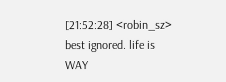[21:52:28] <robin_sz> best ignored. life is WAY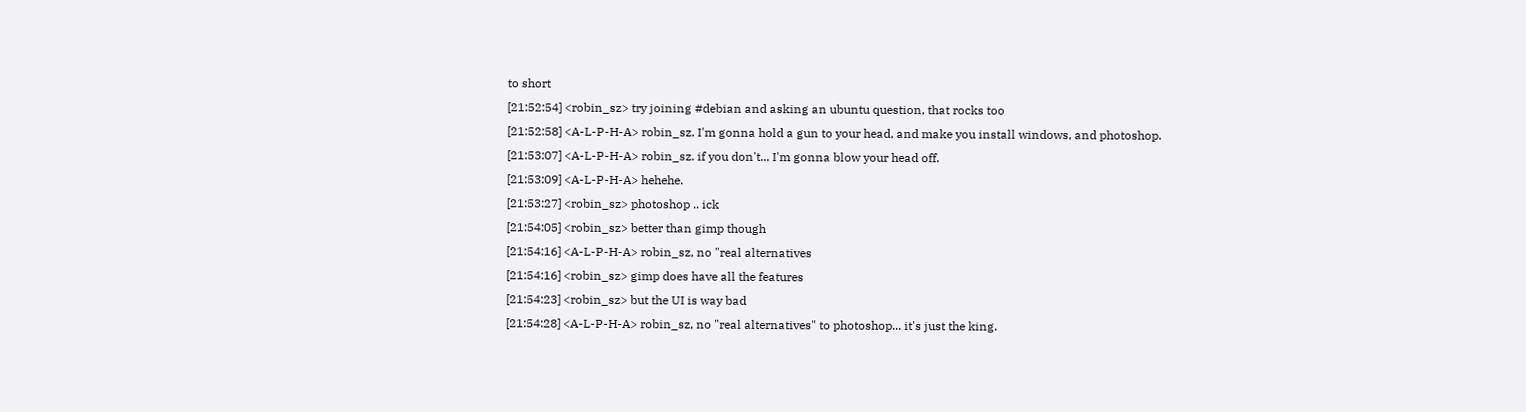to short
[21:52:54] <robin_sz> try joining #debian and asking an ubuntu question, that rocks too
[21:52:58] <A-L-P-H-A> robin_sz. I'm gonna hold a gun to your head, and make you install windows, and photoshop.
[21:53:07] <A-L-P-H-A> robin_sz. if you don't... I'm gonna blow your head off.
[21:53:09] <A-L-P-H-A> hehehe.
[21:53:27] <robin_sz> photoshop .. ick
[21:54:05] <robin_sz> better than gimp though
[21:54:16] <A-L-P-H-A> robin_sz, no "real alternatives
[21:54:16] <robin_sz> gimp does have all the features
[21:54:23] <robin_sz> but the UI is way bad
[21:54:28] <A-L-P-H-A> robin_sz, no "real alternatives" to photoshop... it's just the king.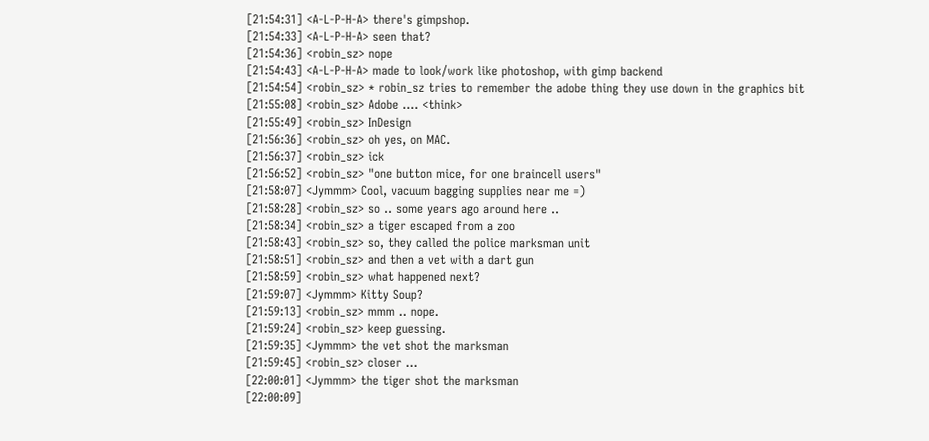[21:54:31] <A-L-P-H-A> there's gimpshop.
[21:54:33] <A-L-P-H-A> seen that?
[21:54:36] <robin_sz> nope
[21:54:43] <A-L-P-H-A> made to look/work like photoshop, with gimp backend
[21:54:54] <robin_sz> * robin_sz tries to remember the adobe thing they use down in the graphics bit
[21:55:08] <robin_sz> Adobe .... <think>
[21:55:49] <robin_sz> InDesign
[21:56:36] <robin_sz> oh yes, on MAC.
[21:56:37] <robin_sz> ick
[21:56:52] <robin_sz> "one button mice, for one braincell users"
[21:58:07] <Jymmm> Cool, vacuum bagging supplies near me =)
[21:58:28] <robin_sz> so .. some years ago around here ..
[21:58:34] <robin_sz> a tiger escaped from a zoo
[21:58:43] <robin_sz> so, they called the police marksman unit
[21:58:51] <robin_sz> and then a vet with a dart gun
[21:58:59] <robin_sz> what happened next?
[21:59:07] <Jymmm> Kitty Soup?
[21:59:13] <robin_sz> mmm .. nope.
[21:59:24] <robin_sz> keep guessing.
[21:59:35] <Jymmm> the vet shot the marksman
[21:59:45] <robin_sz> closer ...
[22:00:01] <Jymmm> the tiger shot the marksman
[22:00:09]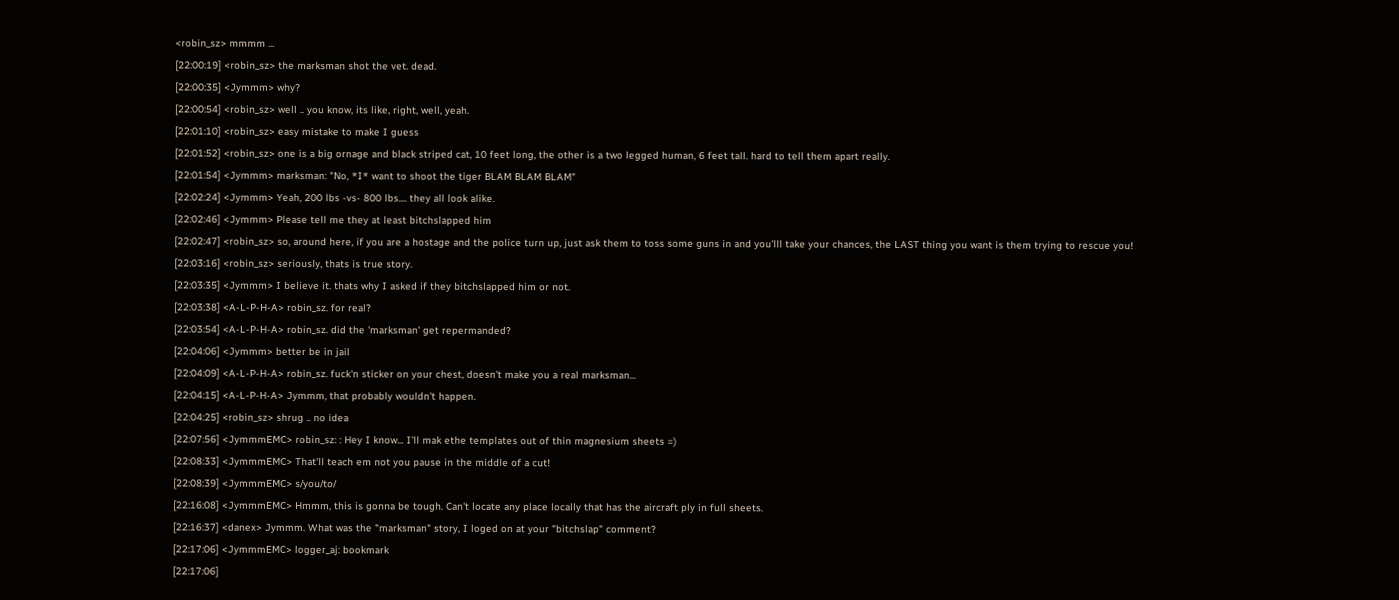<robin_sz> mmmm ...
[22:00:19] <robin_sz> the marksman shot the vet. dead.
[22:00:35] <Jymmm> why?
[22:00:54] <robin_sz> well .. you know, its like, right, well, yeah.
[22:01:10] <robin_sz> easy mistake to make I guess
[22:01:52] <robin_sz> one is a big ornage and black striped cat, 10 feet long, the other is a two legged human, 6 feet tall. hard to tell them apart really.
[22:01:54] <Jymmm> marksman: "No, *I* want to shoot the tiger BLAM BLAM BLAM"
[22:02:24] <Jymmm> Yeah, 200 lbs -vs- 800 lbs.... they all look alike.
[22:02:46] <Jymmm> Please tell me they at least bitchslapped him
[22:02:47] <robin_sz> so, around here, if you are a hostage and the police turn up, just ask them to toss some guns in and you'lll take your chances, the LAST thing you want is them trying to rescue you!
[22:03:16] <robin_sz> seriously, thats is true story.
[22:03:35] <Jymmm> I believe it. thats why I asked if they bitchslapped him or not.
[22:03:38] <A-L-P-H-A> robin_sz. for real?
[22:03:54] <A-L-P-H-A> robin_sz. did the 'marksman' get repermanded?
[22:04:06] <Jymmm> better be in jail
[22:04:09] <A-L-P-H-A> robin_sz. fuck'n sticker on your chest, doesn't make you a real marksman...
[22:04:15] <A-L-P-H-A> Jymmm, that probably wouldn't happen.
[22:04:25] <robin_sz> shrug .. no idea
[22:07:56] <JymmmEMC> robin_sz: : Hey I know... I'll mak ethe templates out of thin magnesium sheets =)
[22:08:33] <JymmmEMC> That'll teach em not you pause in the middle of a cut!
[22:08:39] <JymmmEMC> s/you/to/
[22:16:08] <JymmmEMC> Hmmm, this is gonna be tough. Can't locate any place locally that has the aircraft ply in full sheets.
[22:16:37] <danex> Jymmm. What was the "marksman" story, I loged on at your "bitchslap" comment?
[22:17:06] <JymmmEMC> logger_aj: bookmark
[22:17:06]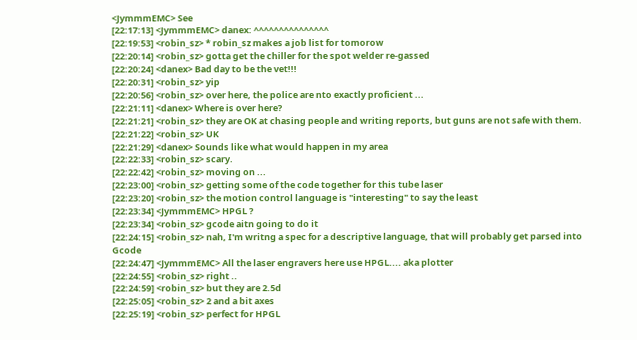<JymmmEMC> See
[22:17:13] <JymmmEMC> danex: ^^^^^^^^^^^^^^^
[22:19:53] <robin_sz> * robin_sz makes a job list for tomorow
[22:20:14] <robin_sz> gotta get the chiller for the spot welder re-gassed
[22:20:24] <danex> Bad day to be the vet!!!
[22:20:31] <robin_sz> yip
[22:20:56] <robin_sz> over here, the police are nto exactly proficient ...
[22:21:11] <danex> Where is over here?
[22:21:21] <robin_sz> they are OK at chasing people and writing reports, but guns are not safe with them.
[22:21:22] <robin_sz> UK
[22:21:29] <danex> Sounds like what would happen in my area
[22:22:33] <robin_sz> scary.
[22:22:42] <robin_sz> moving on ...
[22:23:00] <robin_sz> getting some of the code together for this tube laser
[22:23:20] <robin_sz> the motion control language is "interesting" to say the least
[22:23:34] <JymmmEMC> HPGL ?
[22:23:34] <robin_sz> gcode aitn going to do it
[22:24:15] <robin_sz> nah, I'm writng a spec for a descriptive language, that will probably get parsed into Gcode
[22:24:47] <JymmmEMC> All the laser engravers here use HPGL.... aka plotter
[22:24:55] <robin_sz> right ..
[22:24:59] <robin_sz> but they are 2.5d
[22:25:05] <robin_sz> 2 and a bit axes
[22:25:19] <robin_sz> perfect for HPGL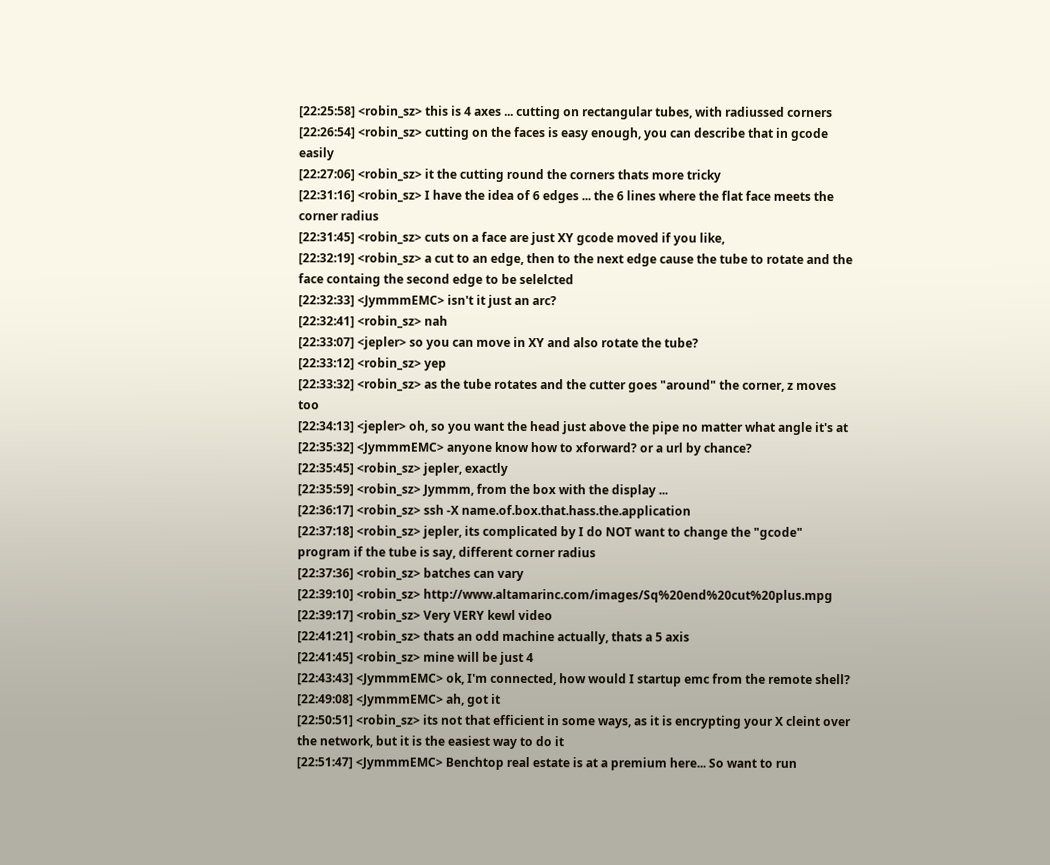[22:25:58] <robin_sz> this is 4 axes ... cutting on rectangular tubes, with radiussed corners
[22:26:54] <robin_sz> cutting on the faces is easy enough, you can describe that in gcode easily
[22:27:06] <robin_sz> it the cutting round the corners thats more tricky
[22:31:16] <robin_sz> I have the idea of 6 edges ... the 6 lines where the flat face meets the corner radius
[22:31:45] <robin_sz> cuts on a face are just XY gcode moved if you like,
[22:32:19] <robin_sz> a cut to an edge, then to the next edge cause the tube to rotate and the face containg the second edge to be selelcted
[22:32:33] <JymmmEMC> isn't it just an arc?
[22:32:41] <robin_sz> nah
[22:33:07] <jepler> so you can move in XY and also rotate the tube?
[22:33:12] <robin_sz> yep
[22:33:32] <robin_sz> as the tube rotates and the cutter goes "around" the corner, z moves too
[22:34:13] <jepler> oh, so you want the head just above the pipe no matter what angle it's at
[22:35:32] <JymmmEMC> anyone know how to xforward? or a url by chance?
[22:35:45] <robin_sz> jepler, exactly
[22:35:59] <robin_sz> Jymmm, from the box with the display ...
[22:36:17] <robin_sz> ssh -X name.of.box.that.hass.the.application
[22:37:18] <robin_sz> jepler, its complicated by I do NOT want to change the "gcode" program if the tube is say, different corner radius
[22:37:36] <robin_sz> batches can vary
[22:39:10] <robin_sz> http://www.altamarinc.com/images/Sq%20end%20cut%20plus.mpg
[22:39:17] <robin_sz> Very VERY kewl video
[22:41:21] <robin_sz> thats an odd machine actually, thats a 5 axis
[22:41:45] <robin_sz> mine will be just 4
[22:43:43] <JymmmEMC> ok, I'm connected, how would I startup emc from the remote shell?
[22:49:08] <JymmmEMC> ah, got it
[22:50:51] <robin_sz> its not that efficient in some ways, as it is encrypting your X cleint over the network, but it is the easiest way to do it
[22:51:47] <JymmmEMC> Benchtop real estate is at a premium here... So want to run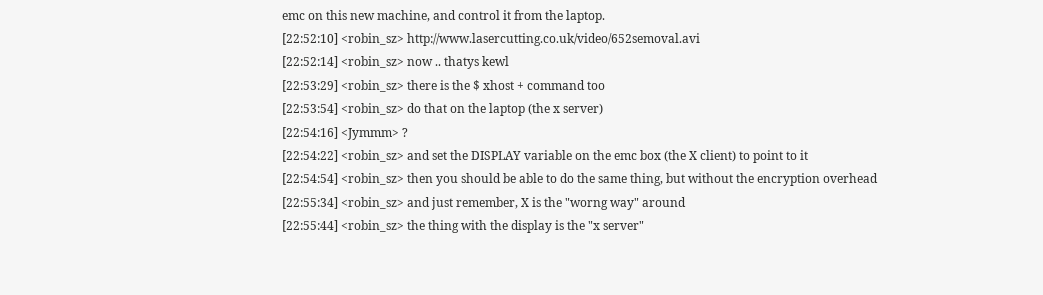emc on this new machine, and control it from the laptop.
[22:52:10] <robin_sz> http://www.lasercutting.co.uk/video/652semoval.avi
[22:52:14] <robin_sz> now .. thatys kewl
[22:53:29] <robin_sz> there is the $ xhost + command too
[22:53:54] <robin_sz> do that on the laptop (the x server)
[22:54:16] <Jymmm> ?
[22:54:22] <robin_sz> and set the DISPLAY variable on the emc box (the X client) to point to it
[22:54:54] <robin_sz> then you should be able to do the same thing, but without the encryption overhead
[22:55:34] <robin_sz> and just remember, X is the "worng way" around
[22:55:44] <robin_sz> the thing with the display is the "x server"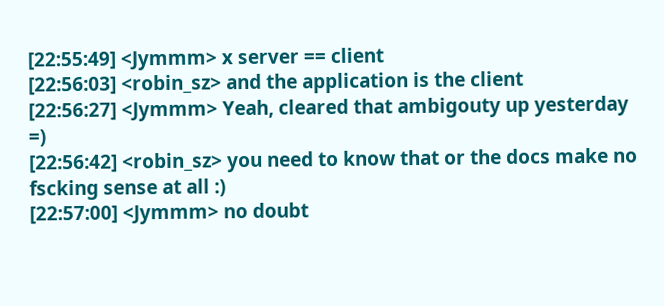[22:55:49] <Jymmm> x server == client
[22:56:03] <robin_sz> and the application is the client
[22:56:27] <Jymmm> Yeah, cleared that ambigouty up yesterday =)
[22:56:42] <robin_sz> you need to know that or the docs make no fscking sense at all :)
[22:57:00] <Jymmm> no doubt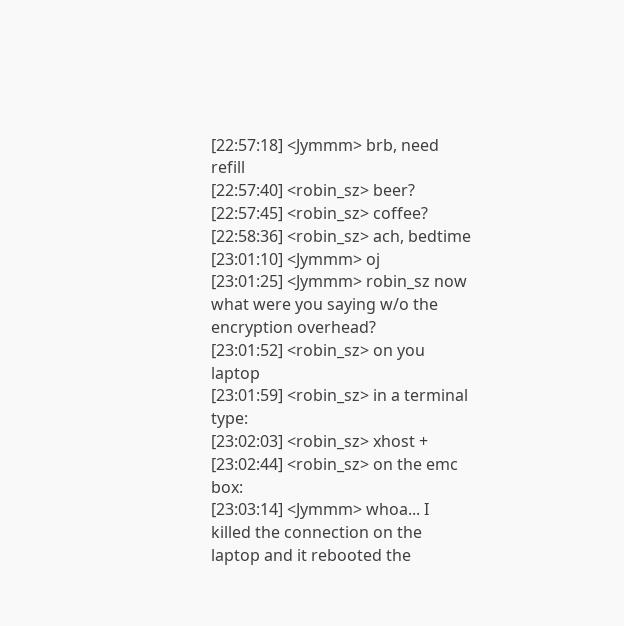[22:57:18] <Jymmm> brb, need refill
[22:57:40] <robin_sz> beer?
[22:57:45] <robin_sz> coffee?
[22:58:36] <robin_sz> ach, bedtime
[23:01:10] <Jymmm> oj
[23:01:25] <Jymmm> robin_sz now what were you saying w/o the encryption overhead?
[23:01:52] <robin_sz> on you laptop
[23:01:59] <robin_sz> in a terminal type:
[23:02:03] <robin_sz> xhost +
[23:02:44] <robin_sz> on the emc box:
[23:03:14] <Jymmm> whoa... I killed the connection on the laptop and it rebooted the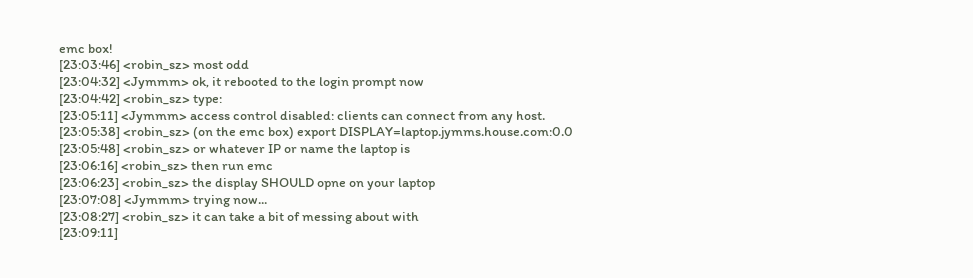emc box!
[23:03:46] <robin_sz> most odd
[23:04:32] <Jymmm> ok, it rebooted to the login prompt now
[23:04:42] <robin_sz> type:
[23:05:11] <Jymmm> access control disabled: clients can connect from any host.
[23:05:38] <robin_sz> (on the emc box) export DISPLAY=laptop.jymms.house.com:0.0
[23:05:48] <robin_sz> or whatever IP or name the laptop is
[23:06:16] <robin_sz> then run emc
[23:06:23] <robin_sz> the display SHOULD opne on your laptop
[23:07:08] <Jymmm> trying now...
[23:08:27] <robin_sz> it can take a bit of messing about with
[23:09:11]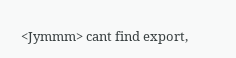<Jymmm> cant find export,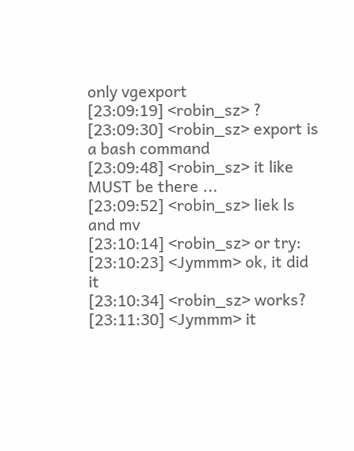only vgexport
[23:09:19] <robin_sz> ?
[23:09:30] <robin_sz> export is a bash command
[23:09:48] <robin_sz> it like MUST be there ...
[23:09:52] <robin_sz> liek ls and mv
[23:10:14] <robin_sz> or try:
[23:10:23] <Jymmm> ok, it did it
[23:10:34] <robin_sz> works?
[23:11:30] <Jymmm> it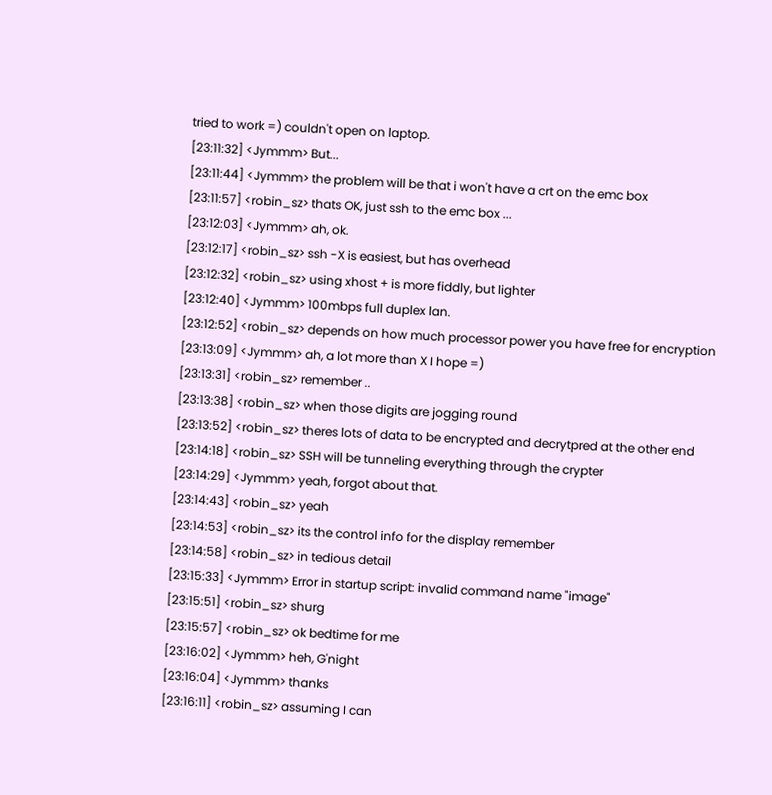tried to work =) couldn't open on laptop.
[23:11:32] <Jymmm> But...
[23:11:44] <Jymmm> the problem will be that i won't have a crt on the emc box
[23:11:57] <robin_sz> thats OK, just ssh to the emc box ...
[23:12:03] <Jymmm> ah, ok.
[23:12:17] <robin_sz> ssh -X is easiest, but has overhead
[23:12:32] <robin_sz> using xhost + is more fiddly, but lighter
[23:12:40] <Jymmm> 100mbps full duplex lan.
[23:12:52] <robin_sz> depends on how much processor power you have free for encryption
[23:13:09] <Jymmm> ah, a lot more than X I hope =)
[23:13:31] <robin_sz> remember ..
[23:13:38] <robin_sz> when those digits are jogging round
[23:13:52] <robin_sz> theres lots of data to be encrypted and decrytpred at the other end
[23:14:18] <robin_sz> SSH will be tunneling everything through the crypter
[23:14:29] <Jymmm> yeah, forgot about that.
[23:14:43] <robin_sz> yeah
[23:14:53] <robin_sz> its the control info for the display remember
[23:14:58] <robin_sz> in tedious detail
[23:15:33] <Jymmm> Error in startup script: invalid command name "image"
[23:15:51] <robin_sz> shurg
[23:15:57] <robin_sz> ok bedtime for me
[23:16:02] <Jymmm> heh, G'night
[23:16:04] <Jymmm> thanks
[23:16:11] <robin_sz> assuming I can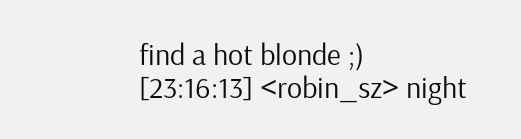find a hot blonde ;)
[23:16:13] <robin_sz> night